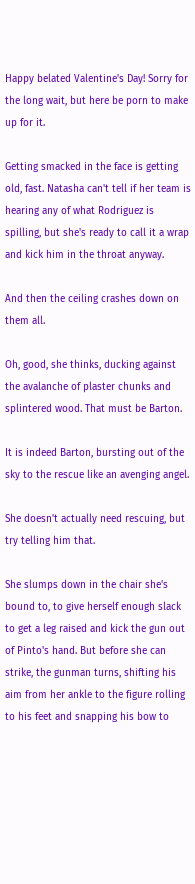Happy belated Valentine's Day! Sorry for the long wait, but here be porn to make up for it.

Getting smacked in the face is getting old, fast. Natasha can't tell if her team is hearing any of what Rodriguez is spilling, but she's ready to call it a wrap and kick him in the throat anyway.

And then the ceiling crashes down on them all.

Oh, good, she thinks, ducking against the avalanche of plaster chunks and splintered wood. That must be Barton.

It is indeed Barton, bursting out of the sky to the rescue like an avenging angel.

She doesn't actually need rescuing, but try telling him that.

She slumps down in the chair she's bound to, to give herself enough slack to get a leg raised and kick the gun out of Pinto's hand. But before she can strike, the gunman turns, shifting his aim from her ankle to the figure rolling to his feet and snapping his bow to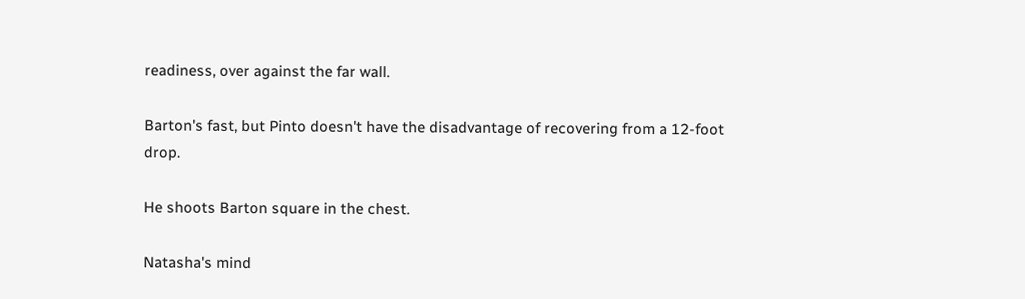readiness, over against the far wall.

Barton's fast, but Pinto doesn't have the disadvantage of recovering from a 12-foot drop.

He shoots Barton square in the chest.

Natasha's mind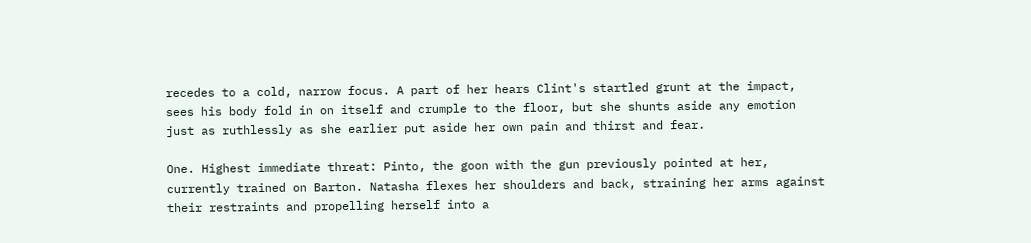recedes to a cold, narrow focus. A part of her hears Clint's startled grunt at the impact, sees his body fold in on itself and crumple to the floor, but she shunts aside any emotion just as ruthlessly as she earlier put aside her own pain and thirst and fear.

One. Highest immediate threat: Pinto, the goon with the gun previously pointed at her, currently trained on Barton. Natasha flexes her shoulders and back, straining her arms against their restraints and propelling herself into a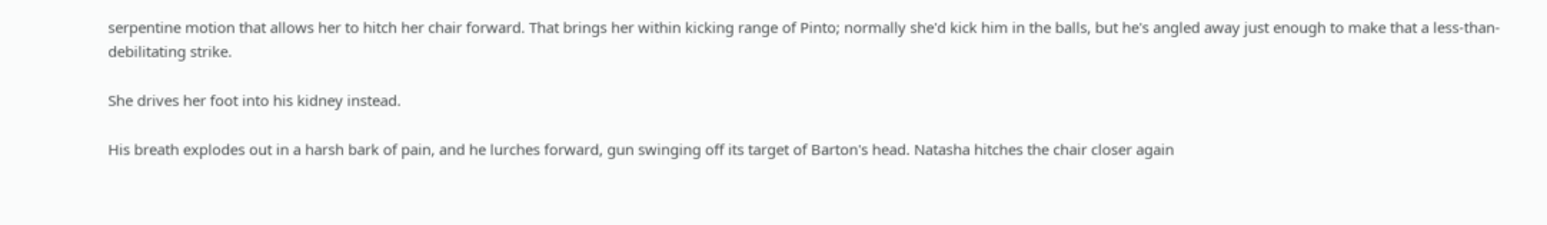serpentine motion that allows her to hitch her chair forward. That brings her within kicking range of Pinto; normally she'd kick him in the balls, but he's angled away just enough to make that a less-than-debilitating strike.

She drives her foot into his kidney instead.

His breath explodes out in a harsh bark of pain, and he lurches forward, gun swinging off its target of Barton's head. Natasha hitches the chair closer again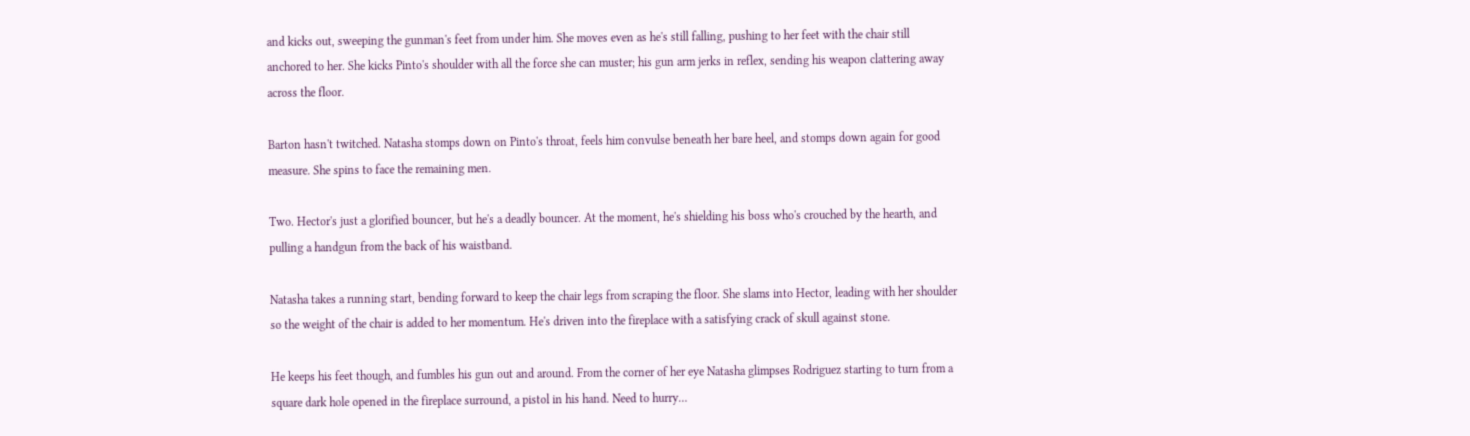and kicks out, sweeping the gunman's feet from under him. She moves even as he's still falling, pushing to her feet with the chair still anchored to her. She kicks Pinto's shoulder with all the force she can muster; his gun arm jerks in reflex, sending his weapon clattering away across the floor.

Barton hasn't twitched. Natasha stomps down on Pinto's throat, feels him convulse beneath her bare heel, and stomps down again for good measure. She spins to face the remaining men.

Two. Hector's just a glorified bouncer, but he's a deadly bouncer. At the moment, he's shielding his boss who's crouched by the hearth, and pulling a handgun from the back of his waistband.

Natasha takes a running start, bending forward to keep the chair legs from scraping the floor. She slams into Hector, leading with her shoulder so the weight of the chair is added to her momentum. He's driven into the fireplace with a satisfying crack of skull against stone.

He keeps his feet though, and fumbles his gun out and around. From the corner of her eye Natasha glimpses Rodriguez starting to turn from a square dark hole opened in the fireplace surround, a pistol in his hand. Need to hurry…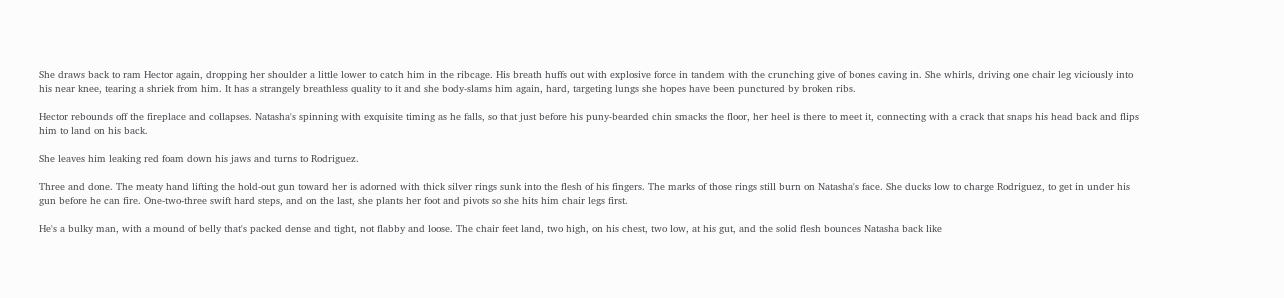She draws back to ram Hector again, dropping her shoulder a little lower to catch him in the ribcage. His breath huffs out with explosive force in tandem with the crunching give of bones caving in. She whirls, driving one chair leg viciously into his near knee, tearing a shriek from him. It has a strangely breathless quality to it and she body-slams him again, hard, targeting lungs she hopes have been punctured by broken ribs.

Hector rebounds off the fireplace and collapses. Natasha's spinning with exquisite timing as he falls, so that just before his puny-bearded chin smacks the floor, her heel is there to meet it, connecting with a crack that snaps his head back and flips him to land on his back.

She leaves him leaking red foam down his jaws and turns to Rodriguez.

Three and done. The meaty hand lifting the hold-out gun toward her is adorned with thick silver rings sunk into the flesh of his fingers. The marks of those rings still burn on Natasha's face. She ducks low to charge Rodriguez, to get in under his gun before he can fire. One-two-three swift hard steps, and on the last, she plants her foot and pivots so she hits him chair legs first.

He's a bulky man, with a mound of belly that's packed dense and tight, not flabby and loose. The chair feet land, two high, on his chest, two low, at his gut, and the solid flesh bounces Natasha back like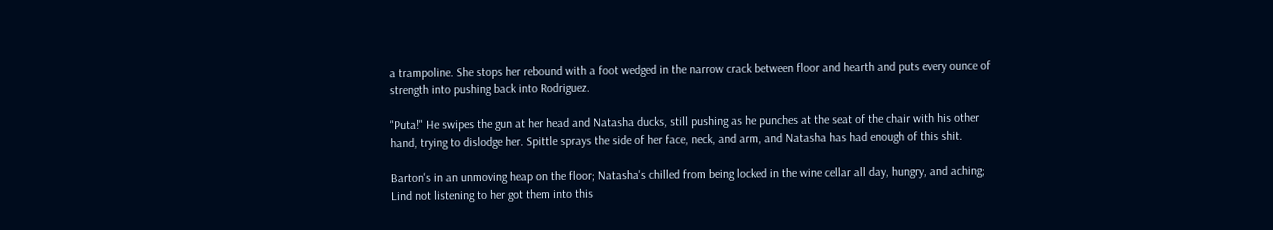a trampoline. She stops her rebound with a foot wedged in the narrow crack between floor and hearth and puts every ounce of strength into pushing back into Rodriguez.

"Puta!" He swipes the gun at her head and Natasha ducks, still pushing as he punches at the seat of the chair with his other hand, trying to dislodge her. Spittle sprays the side of her face, neck, and arm, and Natasha has had enough of this shit.

Barton's in an unmoving heap on the floor; Natasha's chilled from being locked in the wine cellar all day, hungry, and aching; Lind not listening to her got them into this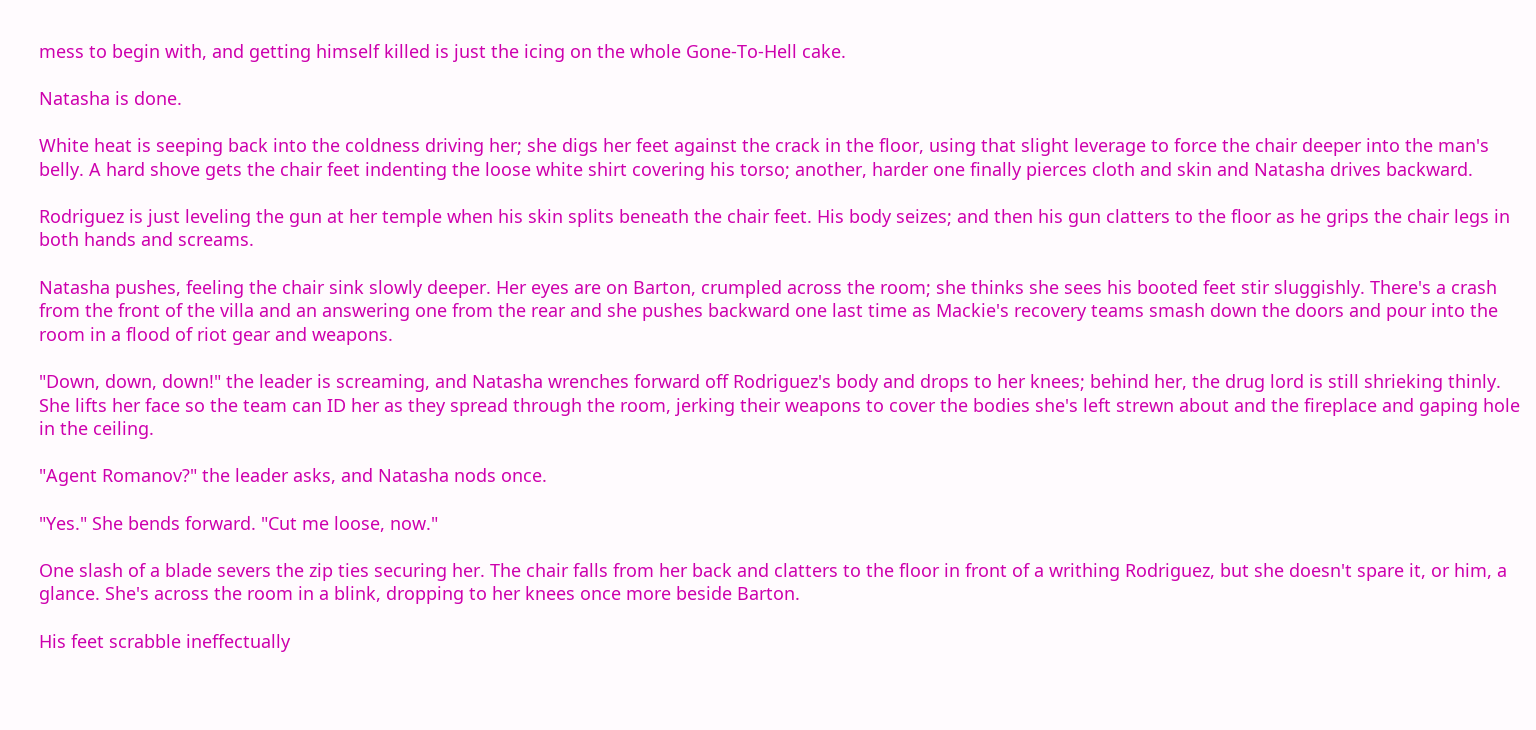mess to begin with, and getting himself killed is just the icing on the whole Gone-To-Hell cake.

Natasha is done.

White heat is seeping back into the coldness driving her; she digs her feet against the crack in the floor, using that slight leverage to force the chair deeper into the man's belly. A hard shove gets the chair feet indenting the loose white shirt covering his torso; another, harder one finally pierces cloth and skin and Natasha drives backward.

Rodriguez is just leveling the gun at her temple when his skin splits beneath the chair feet. His body seizes; and then his gun clatters to the floor as he grips the chair legs in both hands and screams.

Natasha pushes, feeling the chair sink slowly deeper. Her eyes are on Barton, crumpled across the room; she thinks she sees his booted feet stir sluggishly. There's a crash from the front of the villa and an answering one from the rear and she pushes backward one last time as Mackie's recovery teams smash down the doors and pour into the room in a flood of riot gear and weapons.

"Down, down, down!" the leader is screaming, and Natasha wrenches forward off Rodriguez's body and drops to her knees; behind her, the drug lord is still shrieking thinly. She lifts her face so the team can ID her as they spread through the room, jerking their weapons to cover the bodies she's left strewn about and the fireplace and gaping hole in the ceiling.

"Agent Romanov?" the leader asks, and Natasha nods once.

"Yes." She bends forward. "Cut me loose, now."

One slash of a blade severs the zip ties securing her. The chair falls from her back and clatters to the floor in front of a writhing Rodriguez, but she doesn't spare it, or him, a glance. She's across the room in a blink, dropping to her knees once more beside Barton.

His feet scrabble ineffectually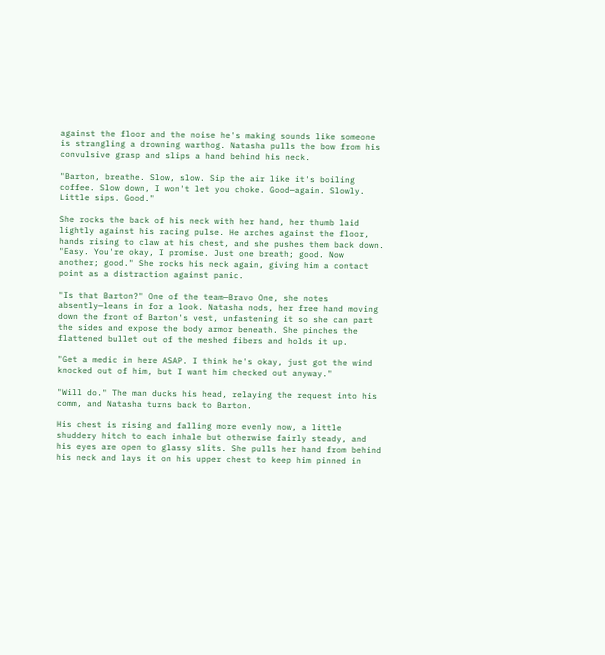against the floor and the noise he's making sounds like someone is strangling a drowning warthog. Natasha pulls the bow from his convulsive grasp and slips a hand behind his neck.

"Barton, breathe. Slow, slow. Sip the air like it's boiling coffee. Slow down, I won't let you choke. Good—again. Slowly. Little sips. Good."

She rocks the back of his neck with her hand, her thumb laid lightly against his racing pulse. He arches against the floor, hands rising to claw at his chest, and she pushes them back down. "Easy. You're okay, I promise. Just one breath; good. Now another; good." She rocks his neck again, giving him a contact point as a distraction against panic.

"Is that Barton?" One of the team—Bravo One, she notes absently—leans in for a look. Natasha nods, her free hand moving down the front of Barton's vest, unfastening it so she can part the sides and expose the body armor beneath. She pinches the flattened bullet out of the meshed fibers and holds it up.

"Get a medic in here ASAP. I think he's okay, just got the wind knocked out of him, but I want him checked out anyway."

"Will do." The man ducks his head, relaying the request into his comm, and Natasha turns back to Barton.

His chest is rising and falling more evenly now, a little shuddery hitch to each inhale but otherwise fairly steady, and his eyes are open to glassy slits. She pulls her hand from behind his neck and lays it on his upper chest to keep him pinned in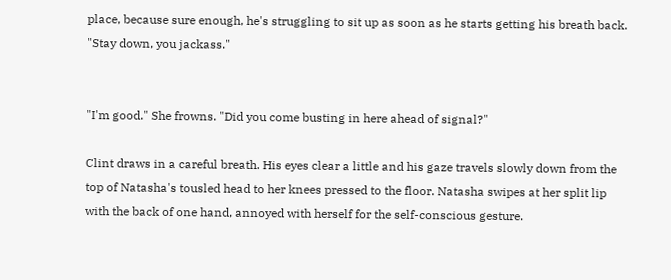place, because sure enough, he's struggling to sit up as soon as he starts getting his breath back. "Stay down, you jackass."


"I'm good." She frowns. "Did you come busting in here ahead of signal?"

Clint draws in a careful breath. His eyes clear a little and his gaze travels slowly down from the top of Natasha's tousled head to her knees pressed to the floor. Natasha swipes at her split lip with the back of one hand, annoyed with herself for the self-conscious gesture.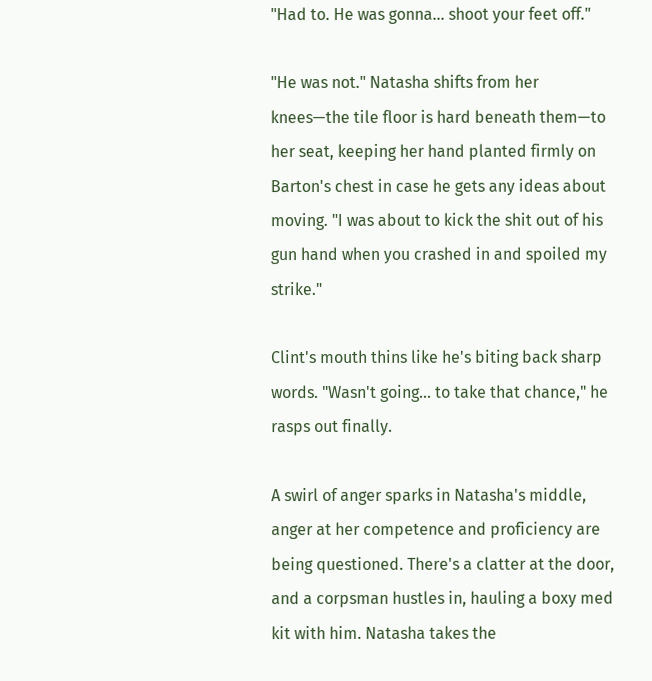"Had to. He was gonna… shoot your feet off."

"He was not." Natasha shifts from her knees—the tile floor is hard beneath them—to her seat, keeping her hand planted firmly on Barton's chest in case he gets any ideas about moving. "I was about to kick the shit out of his gun hand when you crashed in and spoiled my strike."

Clint's mouth thins like he's biting back sharp words. "Wasn't going… to take that chance," he rasps out finally.

A swirl of anger sparks in Natasha's middle, anger at her competence and proficiency are being questioned. There's a clatter at the door, and a corpsman hustles in, hauling a boxy med kit with him. Natasha takes the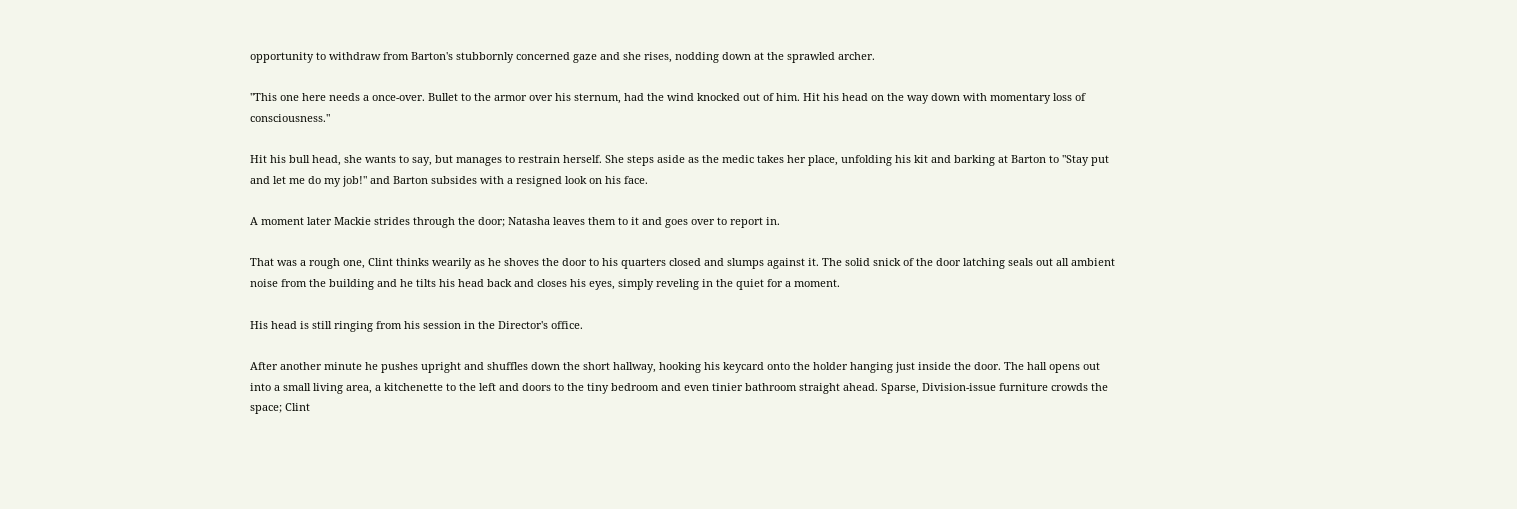opportunity to withdraw from Barton's stubbornly concerned gaze and she rises, nodding down at the sprawled archer.

"This one here needs a once-over. Bullet to the armor over his sternum, had the wind knocked out of him. Hit his head on the way down with momentary loss of consciousness."

Hit his bull head, she wants to say, but manages to restrain herself. She steps aside as the medic takes her place, unfolding his kit and barking at Barton to "Stay put and let me do my job!" and Barton subsides with a resigned look on his face.

A moment later Mackie strides through the door; Natasha leaves them to it and goes over to report in.

That was a rough one, Clint thinks wearily as he shoves the door to his quarters closed and slumps against it. The solid snick of the door latching seals out all ambient noise from the building and he tilts his head back and closes his eyes, simply reveling in the quiet for a moment.

His head is still ringing from his session in the Director's office.

After another minute he pushes upright and shuffles down the short hallway, hooking his keycard onto the holder hanging just inside the door. The hall opens out into a small living area, a kitchenette to the left and doors to the tiny bedroom and even tinier bathroom straight ahead. Sparse, Division-issue furniture crowds the space; Clint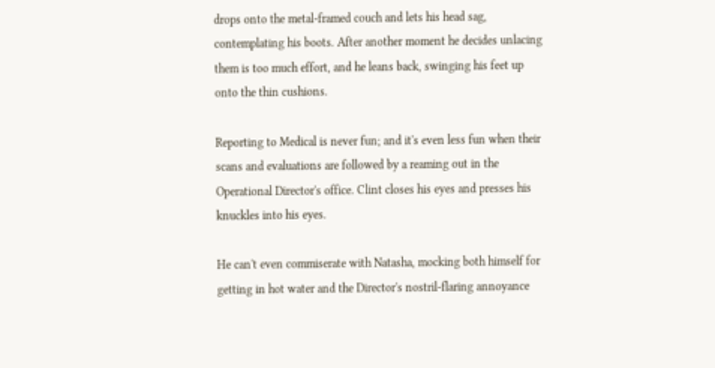drops onto the metal-framed couch and lets his head sag, contemplating his boots. After another moment he decides unlacing them is too much effort, and he leans back, swinging his feet up onto the thin cushions.

Reporting to Medical is never fun; and it's even less fun when their scans and evaluations are followed by a reaming out in the Operational Director's office. Clint closes his eyes and presses his knuckles into his eyes.

He can't even commiserate with Natasha, mocking both himself for getting in hot water and the Director's nostril-flaring annoyance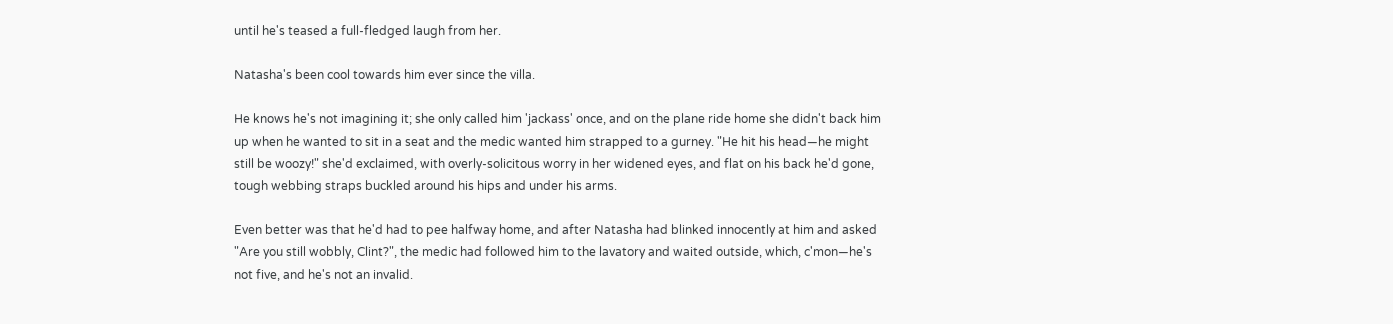until he's teased a full-fledged laugh from her.

Natasha's been cool towards him ever since the villa.

He knows he's not imagining it; she only called him 'jackass' once, and on the plane ride home she didn't back him up when he wanted to sit in a seat and the medic wanted him strapped to a gurney. "He hit his head—he might still be woozy!" she'd exclaimed, with overly-solicitous worry in her widened eyes, and flat on his back he'd gone, tough webbing straps buckled around his hips and under his arms.

Even better was that he'd had to pee halfway home, and after Natasha had blinked innocently at him and asked "Are you still wobbly, Clint?", the medic had followed him to the lavatory and waited outside, which, c'mon—he's not five, and he's not an invalid.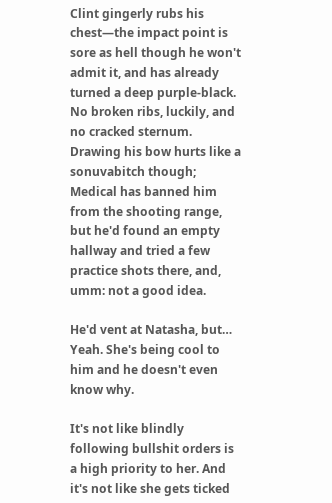Clint gingerly rubs his chest—the impact point is sore as hell though he won't admit it, and has already turned a deep purple-black. No broken ribs, luckily, and no cracked sternum. Drawing his bow hurts like a sonuvabitch though; Medical has banned him from the shooting range, but he'd found an empty hallway and tried a few practice shots there, and, umm: not a good idea.

He'd vent at Natasha, but… Yeah. She's being cool to him and he doesn't even know why.

It's not like blindly following bullshit orders is a high priority to her. And it's not like she gets ticked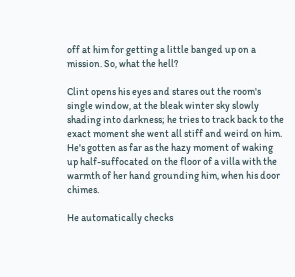off at him for getting a little banged up on a mission. So, what the hell?

Clint opens his eyes and stares out the room's single window, at the bleak winter sky slowly shading into darkness; he tries to track back to the exact moment she went all stiff and weird on him. He's gotten as far as the hazy moment of waking up half-suffocated on the floor of a villa with the warmth of her hand grounding him, when his door chimes.

He automatically checks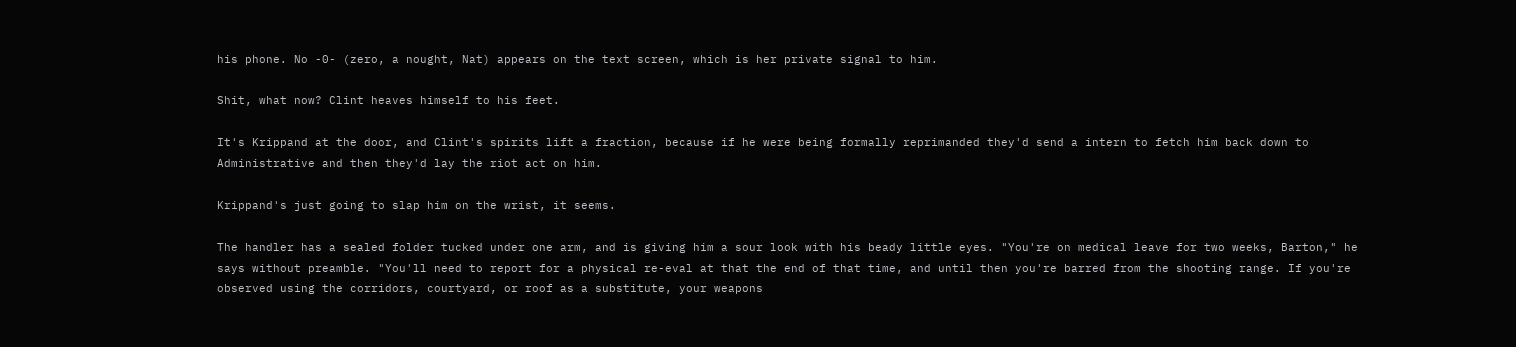his phone. No -0- (zero, a nought, Nat) appears on the text screen, which is her private signal to him.

Shit, what now? Clint heaves himself to his feet.

It's Krippand at the door, and Clint's spirits lift a fraction, because if he were being formally reprimanded they'd send a intern to fetch him back down to Administrative and then they'd lay the riot act on him.

Krippand's just going to slap him on the wrist, it seems.

The handler has a sealed folder tucked under one arm, and is giving him a sour look with his beady little eyes. "You're on medical leave for two weeks, Barton," he says without preamble. "You'll need to report for a physical re-eval at that the end of that time, and until then you're barred from the shooting range. If you're observed using the corridors, courtyard, or roof as a substitute, your weapons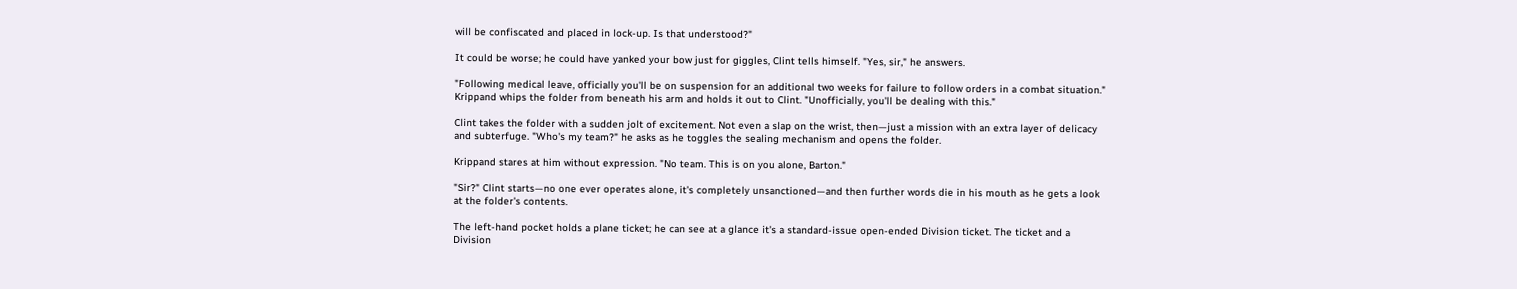will be confiscated and placed in lock-up. Is that understood?"

It could be worse; he could have yanked your bow just for giggles, Clint tells himself. "Yes, sir," he answers.

"Following medical leave, officially you'll be on suspension for an additional two weeks for failure to follow orders in a combat situation." Krippand whips the folder from beneath his arm and holds it out to Clint. "Unofficially, you'll be dealing with this."

Clint takes the folder with a sudden jolt of excitement. Not even a slap on the wrist, then—just a mission with an extra layer of delicacy and subterfuge. "Who's my team?" he asks as he toggles the sealing mechanism and opens the folder.

Krippand stares at him without expression. "No team. This is on you alone, Barton."

"Sir?" Clint starts—no one ever operates alone, it's completely unsanctioned—and then further words die in his mouth as he gets a look at the folder's contents.

The left-hand pocket holds a plane ticket; he can see at a glance it's a standard-issue open-ended Division ticket. The ticket and a Division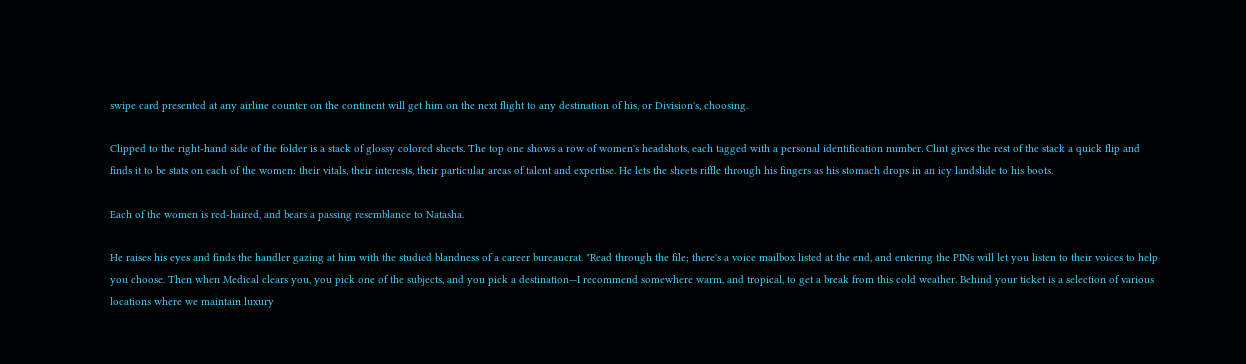swipe card presented at any airline counter on the continent will get him on the next flight to any destination of his, or Division's, choosing.

Clipped to the right-hand side of the folder is a stack of glossy colored sheets. The top one shows a row of women's headshots, each tagged with a personal identification number. Clint gives the rest of the stack a quick flip and finds it to be stats on each of the women: their vitals, their interests, their particular areas of talent and expertise. He lets the sheets riffle through his fingers as his stomach drops in an icy landslide to his boots.

Each of the women is red-haired, and bears a passing resemblance to Natasha.

He raises his eyes and finds the handler gazing at him with the studied blandness of a career bureaucrat. "Read through the file; there's a voice mailbox listed at the end, and entering the PINs will let you listen to their voices to help you choose. Then when Medical clears you, you pick one of the subjects, and you pick a destination—I recommend somewhere warm, and tropical, to get a break from this cold weather. Behind your ticket is a selection of various locations where we maintain luxury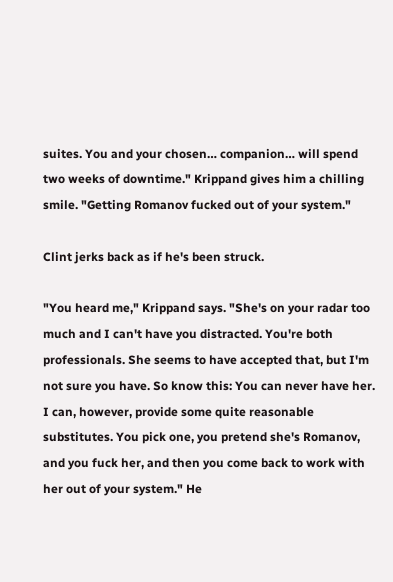suites. You and your chosen… companion… will spend two weeks of downtime." Krippand gives him a chilling smile. "Getting Romanov fucked out of your system."

Clint jerks back as if he's been struck.

"You heard me," Krippand says. "She's on your radar too much and I can't have you distracted. You're both professionals. She seems to have accepted that, but I'm not sure you have. So know this: You can never have her. I can, however, provide some quite reasonable substitutes. You pick one, you pretend she's Romanov, and you fuck her, and then you come back to work with her out of your system." He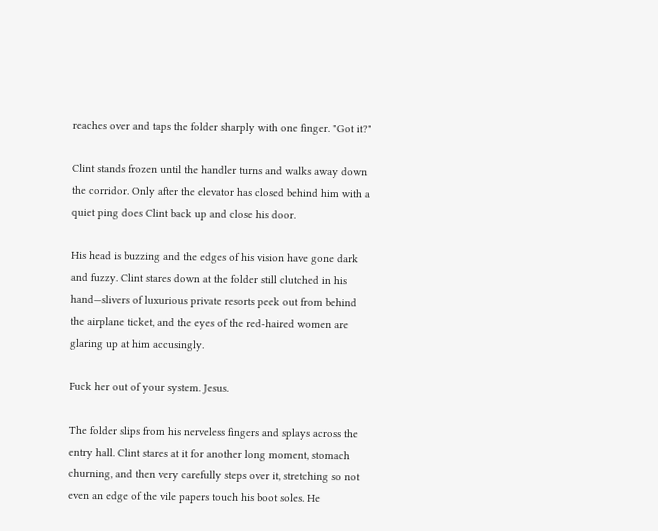reaches over and taps the folder sharply with one finger. "Got it?"

Clint stands frozen until the handler turns and walks away down the corridor. Only after the elevator has closed behind him with a quiet ping does Clint back up and close his door.

His head is buzzing and the edges of his vision have gone dark and fuzzy. Clint stares down at the folder still clutched in his hand—slivers of luxurious private resorts peek out from behind the airplane ticket, and the eyes of the red-haired women are glaring up at him accusingly.

Fuck her out of your system. Jesus.

The folder slips from his nerveless fingers and splays across the entry hall. Clint stares at it for another long moment, stomach churning, and then very carefully steps over it, stretching so not even an edge of the vile papers touch his boot soles. He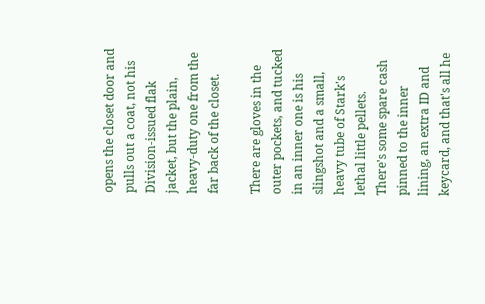opens the closet door and pulls out a coat, not his Division-issued flak jacket, but the plain, heavy-duty one from the far back of the closet.

There are gloves in the outer pockets, and tucked in an inner one is his slingshot and a small, heavy tube of Stark's lethal little pellets. There's some spare cash pinned to the inner lining, an extra ID and keycard, and that's all he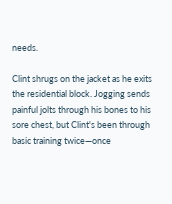needs.

Clint shrugs on the jacket as he exits the residential block. Jogging sends painful jolts through his bones to his sore chest, but Clint's been through basic training twice—once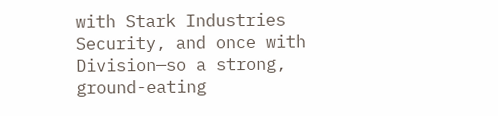with Stark Industries Security, and once with Division—so a strong, ground-eating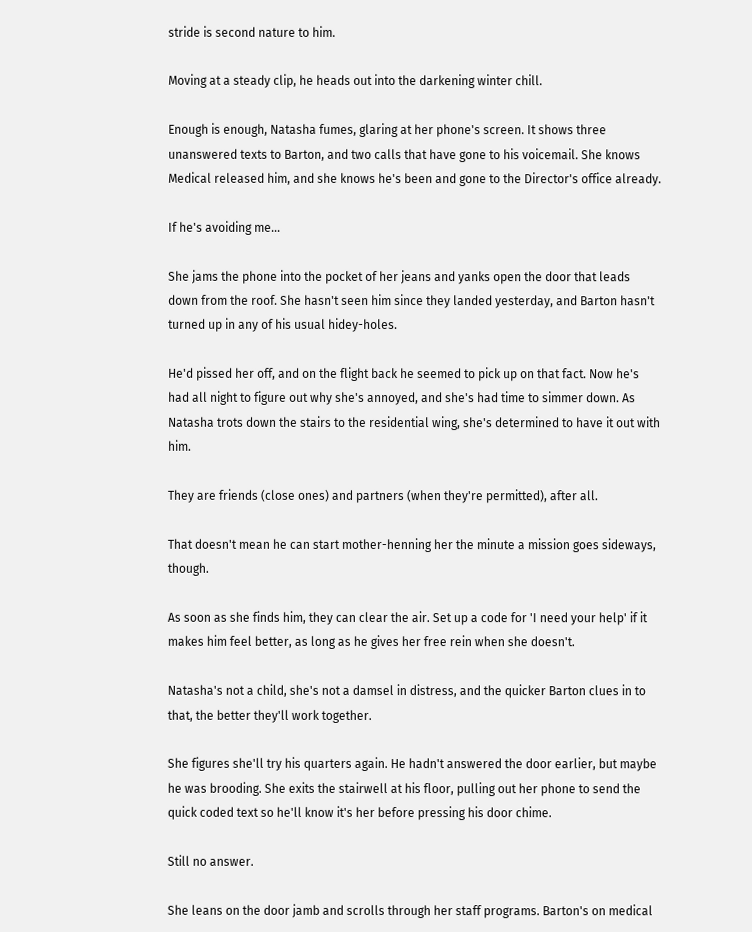stride is second nature to him.

Moving at a steady clip, he heads out into the darkening winter chill.

Enough is enough, Natasha fumes, glaring at her phone's screen. It shows three unanswered texts to Barton, and two calls that have gone to his voicemail. She knows Medical released him, and she knows he's been and gone to the Director's office already.

If he's avoiding me…

She jams the phone into the pocket of her jeans and yanks open the door that leads down from the roof. She hasn't seen him since they landed yesterday, and Barton hasn't turned up in any of his usual hidey-holes.

He'd pissed her off, and on the flight back he seemed to pick up on that fact. Now he's had all night to figure out why she's annoyed, and she's had time to simmer down. As Natasha trots down the stairs to the residential wing, she's determined to have it out with him.

They are friends (close ones) and partners (when they're permitted), after all.

That doesn't mean he can start mother-henning her the minute a mission goes sideways, though.

As soon as she finds him, they can clear the air. Set up a code for 'I need your help' if it makes him feel better, as long as he gives her free rein when she doesn't.

Natasha's not a child, she's not a damsel in distress, and the quicker Barton clues in to that, the better they'll work together.

She figures she'll try his quarters again. He hadn't answered the door earlier, but maybe he was brooding. She exits the stairwell at his floor, pulling out her phone to send the quick coded text so he'll know it's her before pressing his door chime.

Still no answer.

She leans on the door jamb and scrolls through her staff programs. Barton's on medical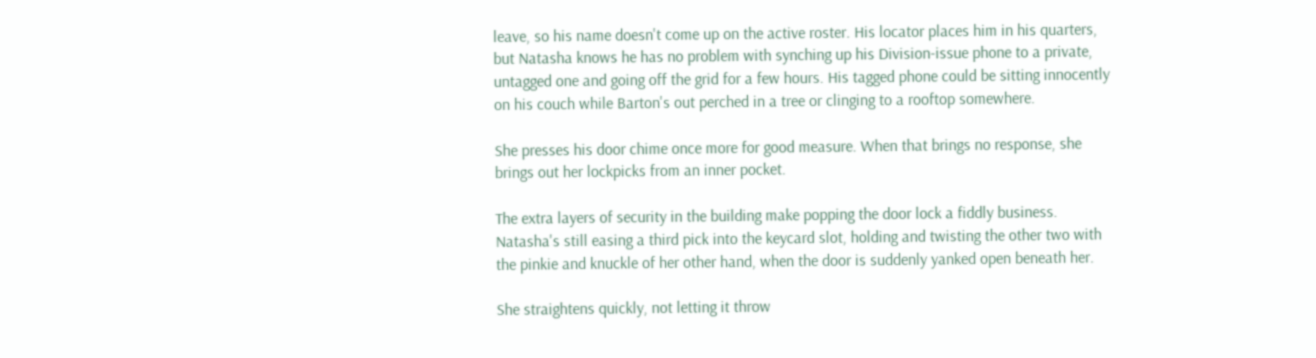leave, so his name doesn't come up on the active roster. His locator places him in his quarters, but Natasha knows he has no problem with synching up his Division-issue phone to a private, untagged one and going off the grid for a few hours. His tagged phone could be sitting innocently on his couch while Barton's out perched in a tree or clinging to a rooftop somewhere.

She presses his door chime once more for good measure. When that brings no response, she brings out her lockpicks from an inner pocket.

The extra layers of security in the building make popping the door lock a fiddly business. Natasha's still easing a third pick into the keycard slot, holding and twisting the other two with the pinkie and knuckle of her other hand, when the door is suddenly yanked open beneath her.

She straightens quickly, not letting it throw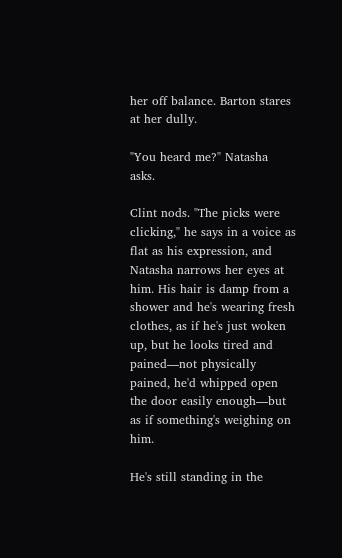her off balance. Barton stares at her dully.

"You heard me?" Natasha asks.

Clint nods. "The picks were clicking," he says in a voice as flat as his expression, and Natasha narrows her eyes at him. His hair is damp from a shower and he's wearing fresh clothes, as if he's just woken up, but he looks tired and pained—not physically pained, he'd whipped open the door easily enough—but as if something's weighing on him.

He's still standing in the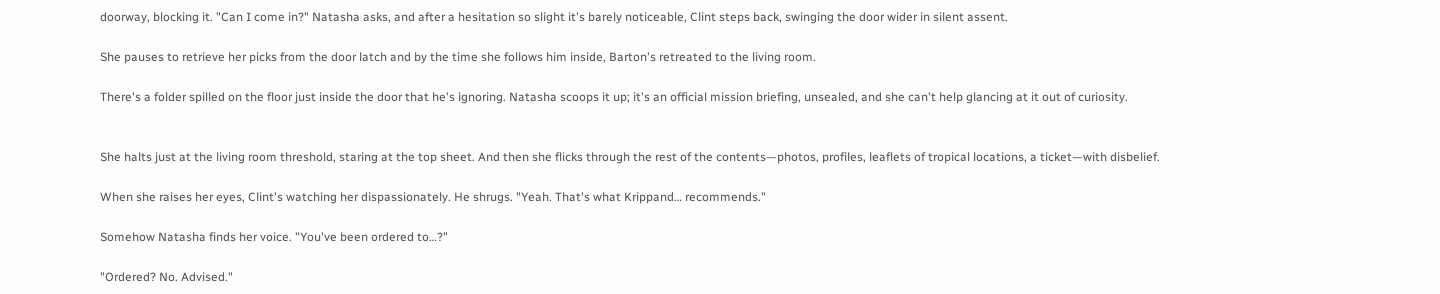doorway, blocking it. "Can I come in?" Natasha asks, and after a hesitation so slight it's barely noticeable, Clint steps back, swinging the door wider in silent assent.

She pauses to retrieve her picks from the door latch and by the time she follows him inside, Barton's retreated to the living room.

There's a folder spilled on the floor just inside the door that he's ignoring. Natasha scoops it up; it's an official mission briefing, unsealed, and she can't help glancing at it out of curiosity.


She halts just at the living room threshold, staring at the top sheet. And then she flicks through the rest of the contents—photos, profiles, leaflets of tropical locations, a ticket—with disbelief.

When she raises her eyes, Clint's watching her dispassionately. He shrugs. "Yeah. That's what Krippand… recommends."

Somehow Natasha finds her voice. "You've been ordered to…?"

"Ordered? No. Advised."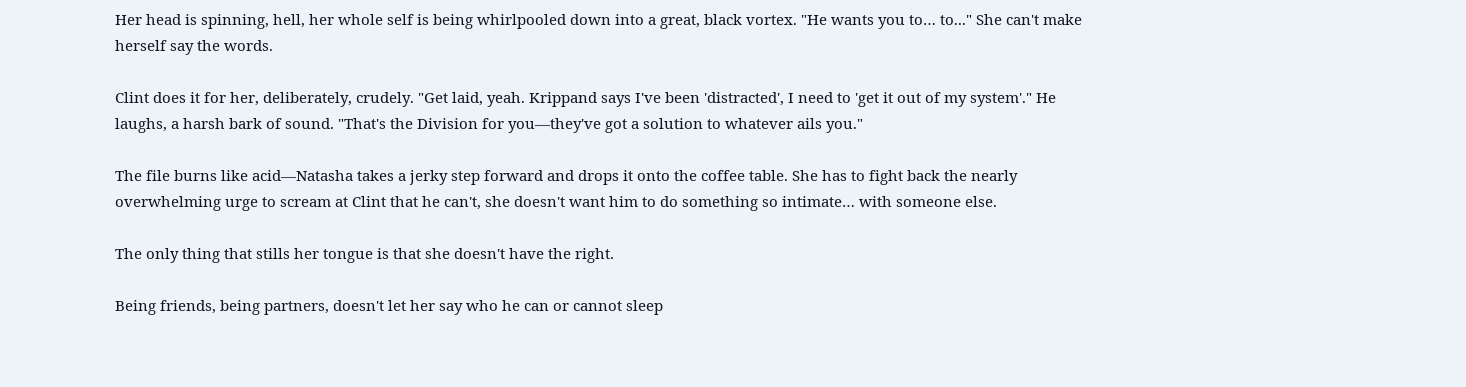Her head is spinning, hell, her whole self is being whirlpooled down into a great, black vortex. "He wants you to… to..." She can't make herself say the words.

Clint does it for her, deliberately, crudely. "Get laid, yeah. Krippand says I've been 'distracted', I need to 'get it out of my system'." He laughs, a harsh bark of sound. "That's the Division for you—they've got a solution to whatever ails you."

The file burns like acid—Natasha takes a jerky step forward and drops it onto the coffee table. She has to fight back the nearly overwhelming urge to scream at Clint that he can't, she doesn't want him to do something so intimate… with someone else.

The only thing that stills her tongue is that she doesn't have the right.

Being friends, being partners, doesn't let her say who he can or cannot sleep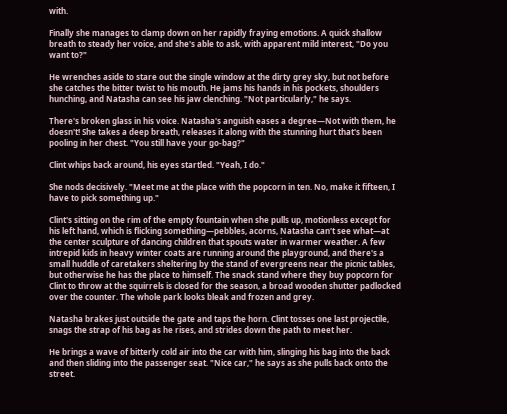with.

Finally she manages to clamp down on her rapidly fraying emotions. A quick shallow breath to steady her voice, and she's able to ask, with apparent mild interest, "Do you want to?"

He wrenches aside to stare out the single window at the dirty grey sky, but not before she catches the bitter twist to his mouth. He jams his hands in his pockets, shoulders hunching, and Natasha can see his jaw clenching. "Not particularly," he says.

There's broken glass in his voice. Natasha's anguish eases a degree—Not with them, he doesn't! She takes a deep breath, releases it along with the stunning hurt that's been pooling in her chest. "You still have your go-bag?"

Clint whips back around, his eyes startled. "Yeah, I do."

She nods decisively. "Meet me at the place with the popcorn in ten. No, make it fifteen, I have to pick something up."

Clint's sitting on the rim of the empty fountain when she pulls up, motionless except for his left hand, which is flicking something—pebbles, acorns, Natasha can't see what—at the center sculpture of dancing children that spouts water in warmer weather. A few intrepid kids in heavy winter coats are running around the playground, and there's a small huddle of caretakers sheltering by the stand of evergreens near the picnic tables, but otherwise he has the place to himself. The snack stand where they buy popcorn for Clint to throw at the squirrels is closed for the season, a broad wooden shutter padlocked over the counter. The whole park looks bleak and frozen and grey.

Natasha brakes just outside the gate and taps the horn. Clint tosses one last projectile, snags the strap of his bag as he rises, and strides down the path to meet her.

He brings a wave of bitterly cold air into the car with him, slinging his bag into the back and then sliding into the passenger seat. "Nice car," he says as she pulls back onto the street.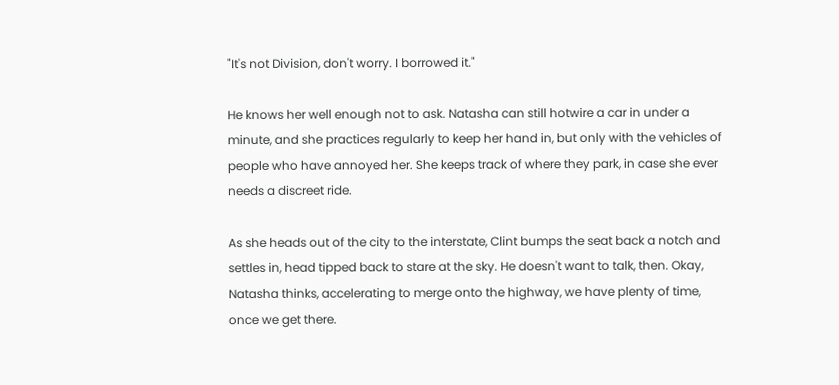"It's not Division, don't worry. I borrowed it."

He knows her well enough not to ask. Natasha can still hotwire a car in under a minute, and she practices regularly to keep her hand in, but only with the vehicles of people who have annoyed her. She keeps track of where they park, in case she ever needs a discreet ride.

As she heads out of the city to the interstate, Clint bumps the seat back a notch and settles in, head tipped back to stare at the sky. He doesn't want to talk, then. Okay, Natasha thinks, accelerating to merge onto the highway, we have plenty of time, once we get there.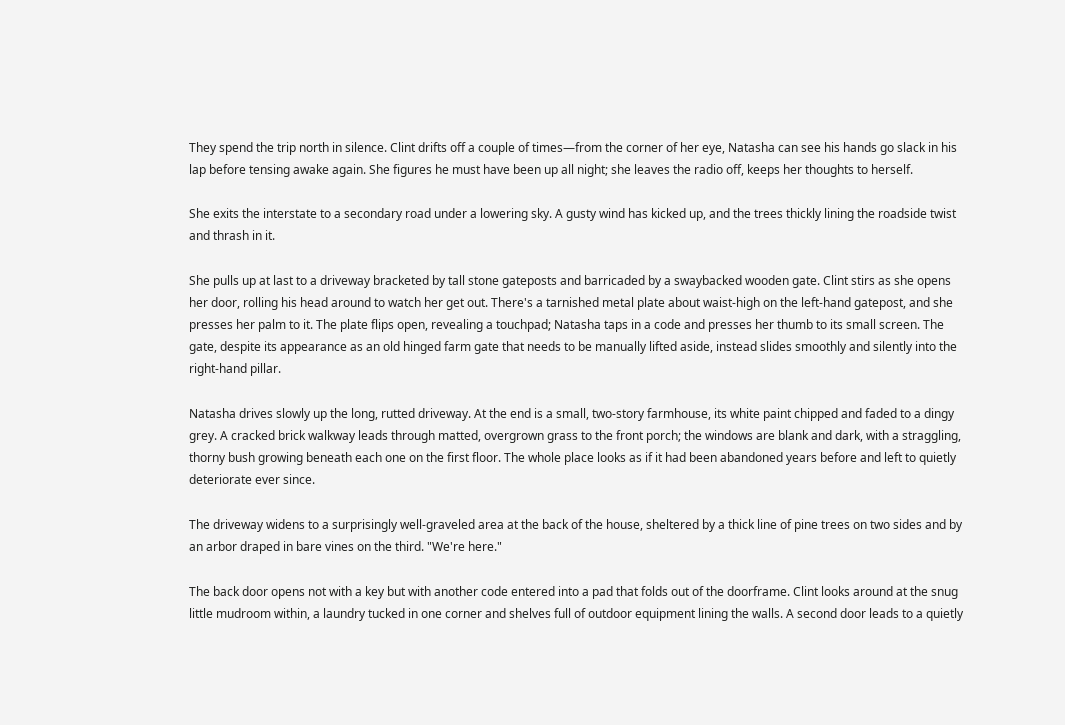They spend the trip north in silence. Clint drifts off a couple of times—from the corner of her eye, Natasha can see his hands go slack in his lap before tensing awake again. She figures he must have been up all night; she leaves the radio off, keeps her thoughts to herself.

She exits the interstate to a secondary road under a lowering sky. A gusty wind has kicked up, and the trees thickly lining the roadside twist and thrash in it.

She pulls up at last to a driveway bracketed by tall stone gateposts and barricaded by a swaybacked wooden gate. Clint stirs as she opens her door, rolling his head around to watch her get out. There's a tarnished metal plate about waist-high on the left-hand gatepost, and she presses her palm to it. The plate flips open, revealing a touchpad; Natasha taps in a code and presses her thumb to its small screen. The gate, despite its appearance as an old hinged farm gate that needs to be manually lifted aside, instead slides smoothly and silently into the right-hand pillar.

Natasha drives slowly up the long, rutted driveway. At the end is a small, two-story farmhouse, its white paint chipped and faded to a dingy grey. A cracked brick walkway leads through matted, overgrown grass to the front porch; the windows are blank and dark, with a straggling, thorny bush growing beneath each one on the first floor. The whole place looks as if it had been abandoned years before and left to quietly deteriorate ever since.

The driveway widens to a surprisingly well-graveled area at the back of the house, sheltered by a thick line of pine trees on two sides and by an arbor draped in bare vines on the third. "We're here."

The back door opens not with a key but with another code entered into a pad that folds out of the doorframe. Clint looks around at the snug little mudroom within, a laundry tucked in one corner and shelves full of outdoor equipment lining the walls. A second door leads to a quietly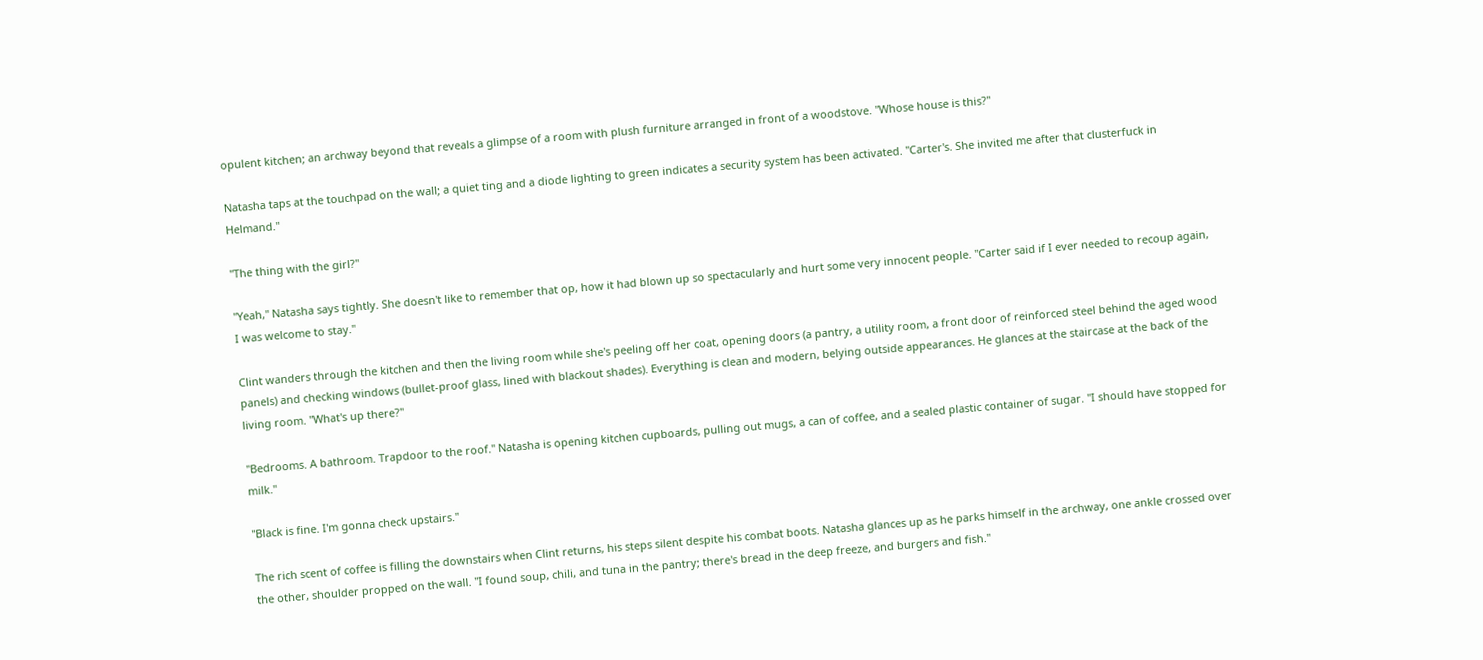opulent kitchen; an archway beyond that reveals a glimpse of a room with plush furniture arranged in front of a woodstove. "Whose house is this?"

Natasha taps at the touchpad on the wall; a quiet ting and a diode lighting to green indicates a security system has been activated. "Carter's. She invited me after that clusterfuck in Helmand."

"The thing with the girl?"

"Yeah," Natasha says tightly. She doesn't like to remember that op, how it had blown up so spectacularly and hurt some very innocent people. "Carter said if I ever needed to recoup again, I was welcome to stay."

Clint wanders through the kitchen and then the living room while she's peeling off her coat, opening doors (a pantry, a utility room, a front door of reinforced steel behind the aged wood panels) and checking windows (bullet-proof glass, lined with blackout shades). Everything is clean and modern, belying outside appearances. He glances at the staircase at the back of the living room. "What's up there?"

"Bedrooms. A bathroom. Trapdoor to the roof." Natasha is opening kitchen cupboards, pulling out mugs, a can of coffee, and a sealed plastic container of sugar. "I should have stopped for milk."

"Black is fine. I'm gonna check upstairs."

The rich scent of coffee is filling the downstairs when Clint returns, his steps silent despite his combat boots. Natasha glances up as he parks himself in the archway, one ankle crossed over the other, shoulder propped on the wall. "I found soup, chili, and tuna in the pantry; there's bread in the deep freeze, and burgers and fish."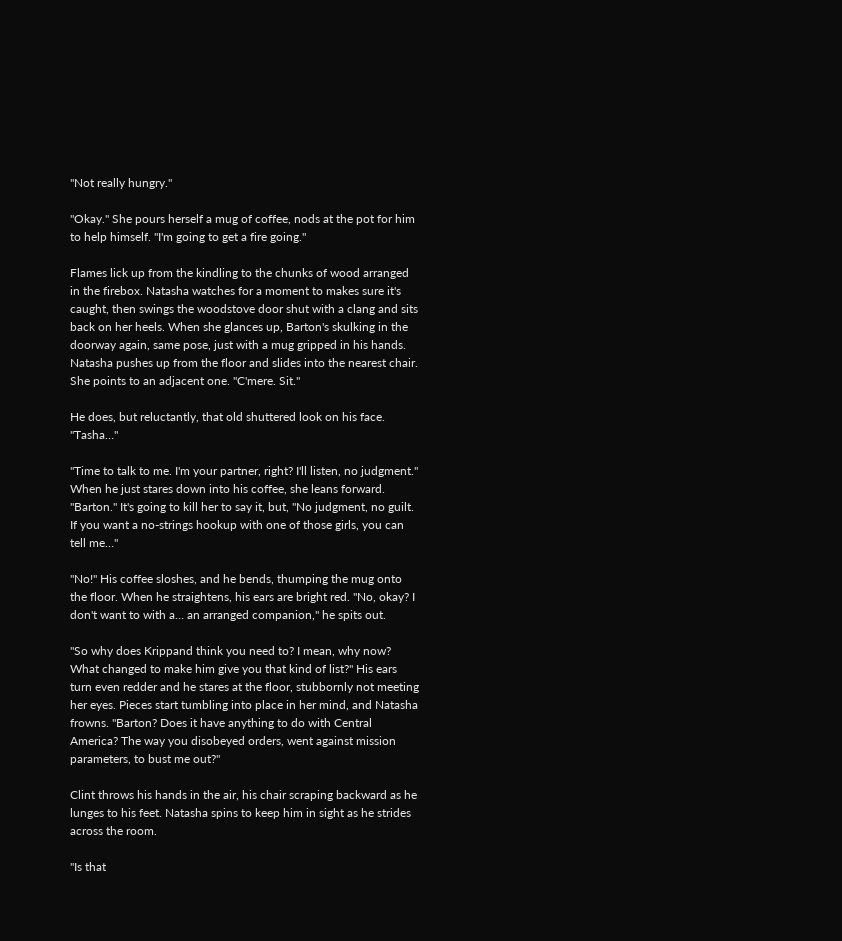"Not really hungry."

"Okay." She pours herself a mug of coffee, nods at the pot for him to help himself. "I'm going to get a fire going."

Flames lick up from the kindling to the chunks of wood arranged in the firebox. Natasha watches for a moment to makes sure it's caught, then swings the woodstove door shut with a clang and sits back on her heels. When she glances up, Barton's skulking in the doorway again, same pose, just with a mug gripped in his hands. Natasha pushes up from the floor and slides into the nearest chair. She points to an adjacent one. "C'mere. Sit."

He does, but reluctantly, that old shuttered look on his face. "Tasha…"

"Time to talk to me. I'm your partner, right? I'll listen, no judgment." When he just stares down into his coffee, she leans forward. "Barton." It's going to kill her to say it, but, "No judgment, no guilt. If you want a no-strings hookup with one of those girls, you can tell me…"

"No!" His coffee sloshes, and he bends, thumping the mug onto the floor. When he straightens, his ears are bright red. "No, okay? I don't want to with a… an arranged companion," he spits out.

"So why does Krippand think you need to? I mean, why now? What changed to make him give you that kind of list?" His ears turn even redder and he stares at the floor, stubbornly not meeting her eyes. Pieces start tumbling into place in her mind, and Natasha frowns. "Barton? Does it have anything to do with Central America? The way you disobeyed orders, went against mission parameters, to bust me out?"

Clint throws his hands in the air, his chair scraping backward as he lunges to his feet. Natasha spins to keep him in sight as he strides across the room.

"Is that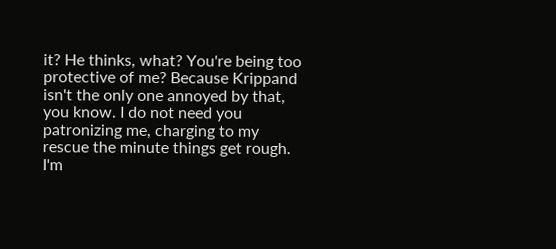it? He thinks, what? You're being too protective of me? Because Krippand isn't the only one annoyed by that, you know. I do not need you patronizing me, charging to my rescue the minute things get rough. I'm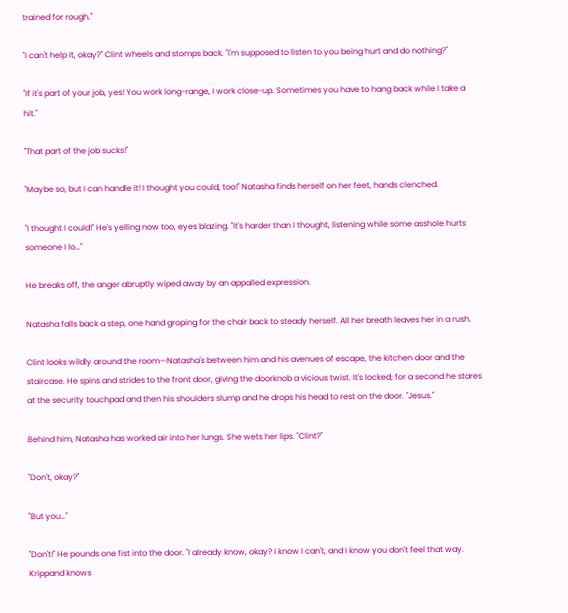trained for rough."

"I can't help it, okay?" Clint wheels and stomps back. "I'm supposed to listen to you being hurt and do nothing?"

"If it's part of your job, yes! You work long-range, I work close-up. Sometimes you have to hang back while I take a hit."

"That part of the job sucks!"

"Maybe so, but I can handle it! I thought you could, too!" Natasha finds herself on her feet, hands clenched.

"I thought I could!" He's yelling now too, eyes blazing. "It's harder than I thought, listening while some asshole hurts someone I lo…"

He breaks off, the anger abruptly wiped away by an appalled expression.

Natasha falls back a step, one hand groping for the chair back to steady herself. All her breath leaves her in a rush.

Clint looks wildly around the room—Natasha's between him and his avenues of escape, the kitchen door and the staircase. He spins and strides to the front door, giving the doorknob a vicious twist. It's locked; for a second he stares at the security touchpad and then his shoulders slump and he drops his head to rest on the door. "Jesus."

Behind him, Natasha has worked air into her lungs. She wets her lips. "Clint?"

"Don't, okay?"

"But you…"

"Don't!" He pounds one fist into the door. "I already know, okay? I know I can't, and I know you don't feel that way. Krippand knows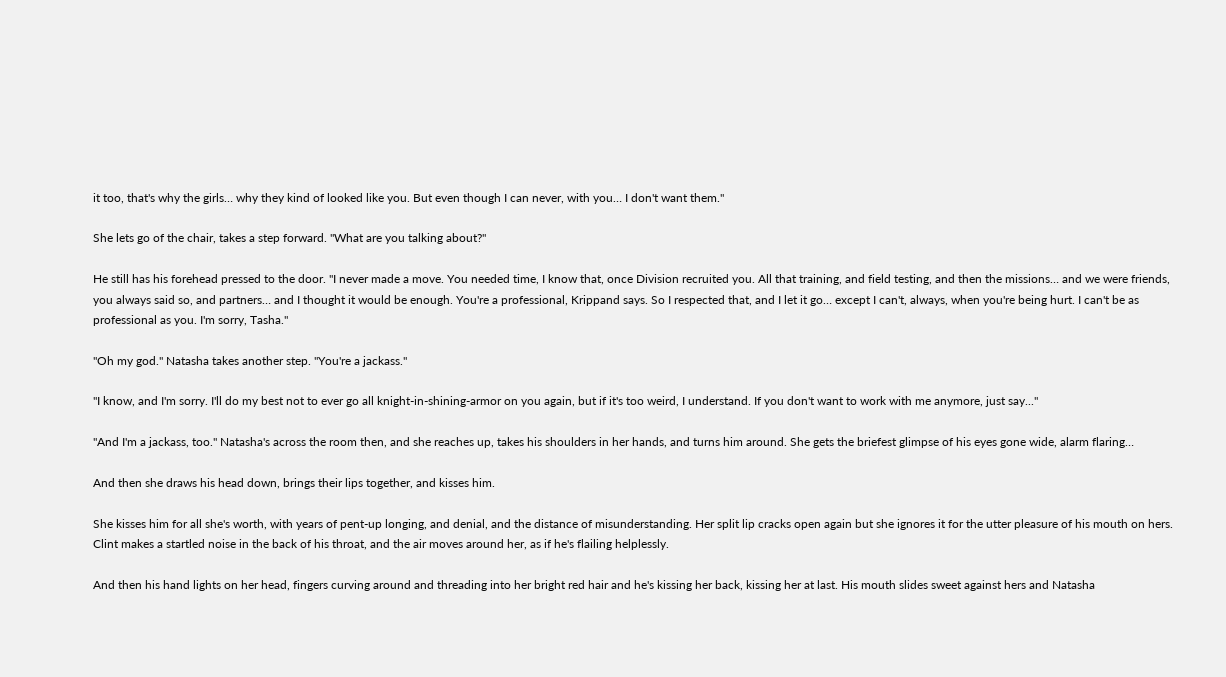it too, that's why the girls… why they kind of looked like you. But even though I can never, with you… I don't want them."

She lets go of the chair, takes a step forward. "What are you talking about?"

He still has his forehead pressed to the door. "I never made a move. You needed time, I know that, once Division recruited you. All that training, and field testing, and then the missions… and we were friends, you always said so, and partners… and I thought it would be enough. You're a professional, Krippand says. So I respected that, and I let it go… except I can't, always, when you're being hurt. I can't be as professional as you. I'm sorry, Tasha."

"Oh my god." Natasha takes another step. "You're a jackass."

"I know, and I'm sorry. I'll do my best not to ever go all knight-in-shining-armor on you again, but if it's too weird, I understand. If you don't want to work with me anymore, just say..."

"And I'm a jackass, too." Natasha's across the room then, and she reaches up, takes his shoulders in her hands, and turns him around. She gets the briefest glimpse of his eyes gone wide, alarm flaring…

And then she draws his head down, brings their lips together, and kisses him.

She kisses him for all she's worth, with years of pent-up longing, and denial, and the distance of misunderstanding. Her split lip cracks open again but she ignores it for the utter pleasure of his mouth on hers. Clint makes a startled noise in the back of his throat, and the air moves around her, as if he's flailing helplessly.

And then his hand lights on her head, fingers curving around and threading into her bright red hair and he's kissing her back, kissing her at last. His mouth slides sweet against hers and Natasha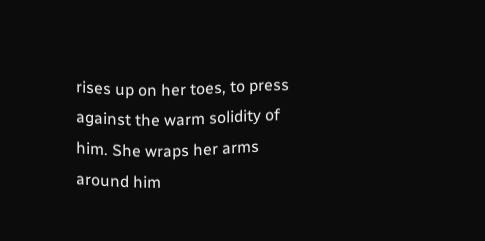rises up on her toes, to press against the warm solidity of him. She wraps her arms around him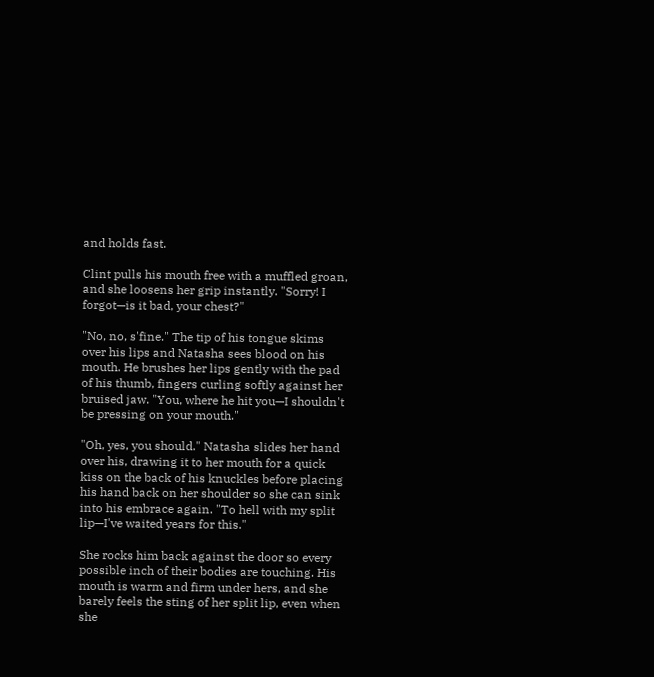and holds fast.

Clint pulls his mouth free with a muffled groan, and she loosens her grip instantly. "Sorry! I forgot—is it bad, your chest?"

"No, no, s'fine." The tip of his tongue skims over his lips and Natasha sees blood on his mouth. He brushes her lips gently with the pad of his thumb, fingers curling softly against her bruised jaw. "You, where he hit you—I shouldn't be pressing on your mouth."

"Oh, yes, you should." Natasha slides her hand over his, drawing it to her mouth for a quick kiss on the back of his knuckles before placing his hand back on her shoulder so she can sink into his embrace again. "To hell with my split lip—I've waited years for this."

She rocks him back against the door so every possible inch of their bodies are touching. His mouth is warm and firm under hers, and she barely feels the sting of her split lip, even when she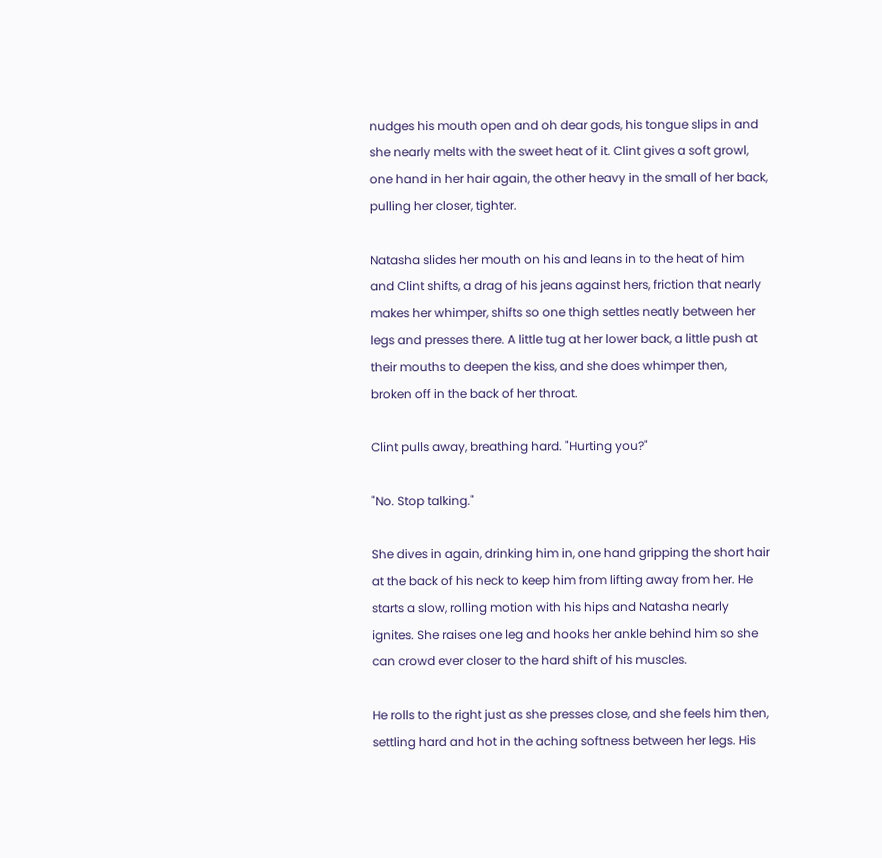nudges his mouth open and oh dear gods, his tongue slips in and she nearly melts with the sweet heat of it. Clint gives a soft growl, one hand in her hair again, the other heavy in the small of her back, pulling her closer, tighter.

Natasha slides her mouth on his and leans in to the heat of him and Clint shifts, a drag of his jeans against hers, friction that nearly makes her whimper, shifts so one thigh settles neatly between her legs and presses there. A little tug at her lower back, a little push at their mouths to deepen the kiss, and she does whimper then, broken off in the back of her throat.

Clint pulls away, breathing hard. "Hurting you?"

"No. Stop talking."

She dives in again, drinking him in, one hand gripping the short hair at the back of his neck to keep him from lifting away from her. He starts a slow, rolling motion with his hips and Natasha nearly ignites. She raises one leg and hooks her ankle behind him so she can crowd ever closer to the hard shift of his muscles.

He rolls to the right just as she presses close, and she feels him then, settling hard and hot in the aching softness between her legs. His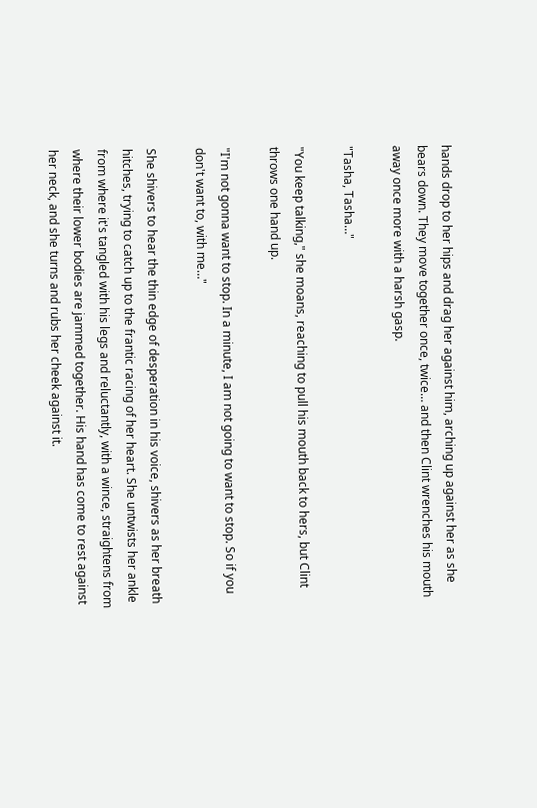hands drop to her hips and drag her against him, arching up against her as she bears down. They move together once, twice… and then Clint wrenches his mouth away once more with a harsh gasp.

"Tasha, Tasha…"

"You keep talking," she moans, reaching to pull his mouth back to hers, but Clint throws one hand up.

"I'm not gonna want to stop. In a minute, I am not going to want to stop. So if you don't want to, with me…"

She shivers to hear the thin edge of desperation in his voice, shivers as her breath hitches, trying to catch up to the frantic racing of her heart. She untwists her ankle from where it's tangled with his legs and reluctantly, with a wince, straightens from where their lower bodies are jammed together. His hand has come to rest against her neck, and she turns and rubs her cheek against it.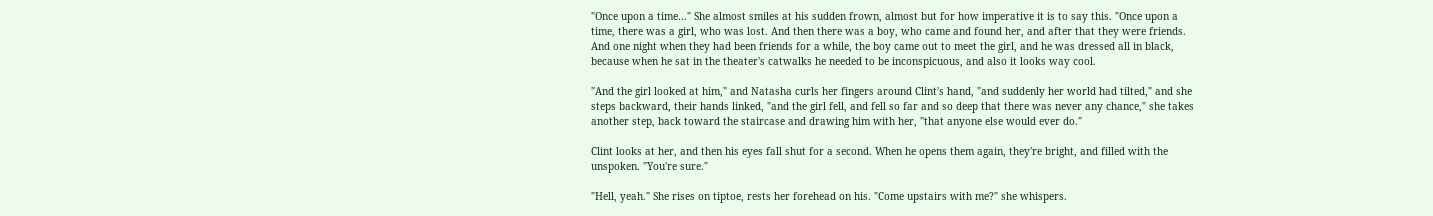"Once upon a time…" She almost smiles at his sudden frown, almost but for how imperative it is to say this. "Once upon a time, there was a girl, who was lost. And then there was a boy, who came and found her, and after that they were friends. And one night when they had been friends for a while, the boy came out to meet the girl, and he was dressed all in black, because when he sat in the theater's catwalks he needed to be inconspicuous, and also it looks way cool.

"And the girl looked at him," and Natasha curls her fingers around Clint's hand, "and suddenly her world had tilted," and she steps backward, their hands linked, "and the girl fell, and fell so far and so deep that there was never any chance," she takes another step, back toward the staircase and drawing him with her, "that anyone else would ever do."

Clint looks at her, and then his eyes fall shut for a second. When he opens them again, they're bright, and filled with the unspoken. "You're sure."

"Hell, yeah." She rises on tiptoe, rests her forehead on his. "Come upstairs with me?" she whispers.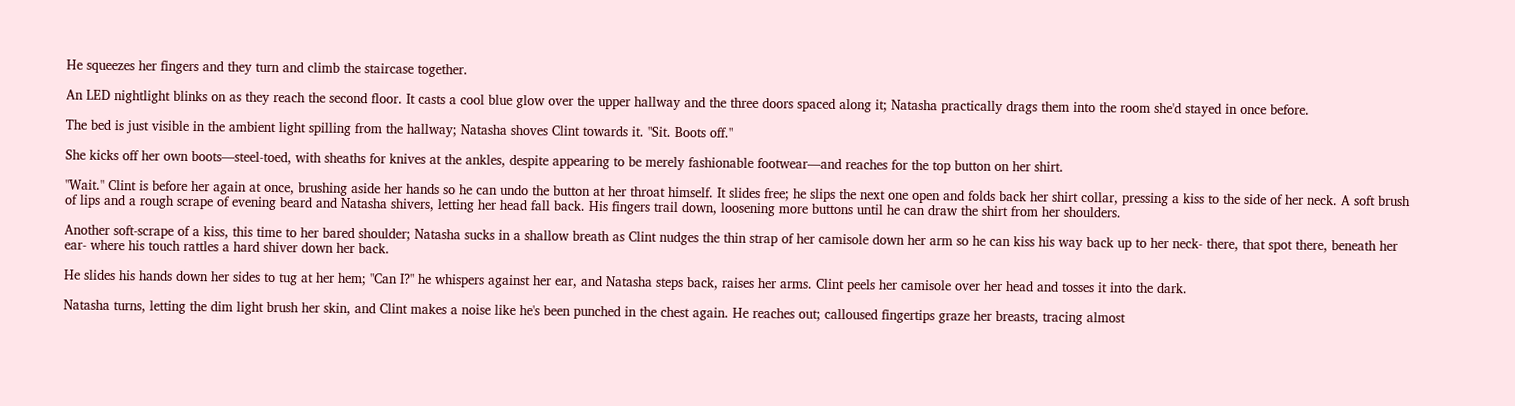He squeezes her fingers and they turn and climb the staircase together.

An LED nightlight blinks on as they reach the second floor. It casts a cool blue glow over the upper hallway and the three doors spaced along it; Natasha practically drags them into the room she'd stayed in once before.

The bed is just visible in the ambient light spilling from the hallway; Natasha shoves Clint towards it. "Sit. Boots off."

She kicks off her own boots—steel-toed, with sheaths for knives at the ankles, despite appearing to be merely fashionable footwear—and reaches for the top button on her shirt.

"Wait." Clint is before her again at once, brushing aside her hands so he can undo the button at her throat himself. It slides free; he slips the next one open and folds back her shirt collar, pressing a kiss to the side of her neck. A soft brush of lips and a rough scrape of evening beard and Natasha shivers, letting her head fall back. His fingers trail down, loosening more buttons until he can draw the shirt from her shoulders.

Another soft-scrape of a kiss, this time to her bared shoulder; Natasha sucks in a shallow breath as Clint nudges the thin strap of her camisole down her arm so he can kiss his way back up to her neck- there, that spot there, beneath her ear- where his touch rattles a hard shiver down her back.

He slides his hands down her sides to tug at her hem; "Can I?" he whispers against her ear, and Natasha steps back, raises her arms. Clint peels her camisole over her head and tosses it into the dark.

Natasha turns, letting the dim light brush her skin, and Clint makes a noise like he's been punched in the chest again. He reaches out; calloused fingertips graze her breasts, tracing almost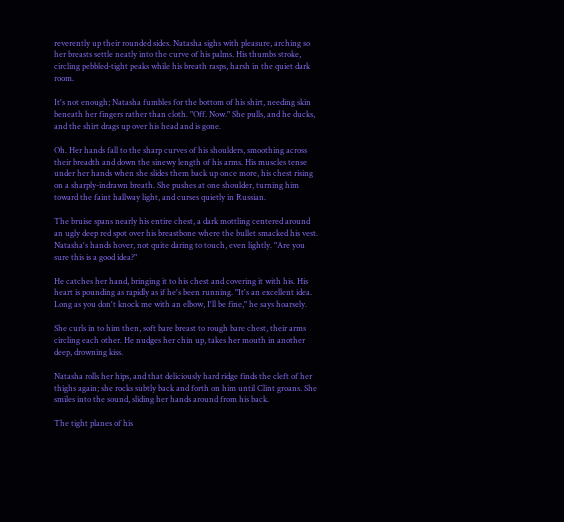reverently up their rounded sides. Natasha sighs with pleasure, arching so her breasts settle neatly into the curve of his palms. His thumbs stroke, circling pebbled-tight peaks while his breath rasps, harsh in the quiet dark room.

It's not enough; Natasha fumbles for the bottom of his shirt, needing skin beneath her fingers rather than cloth. "Off. Now." She pulls, and he ducks, and the shirt drags up over his head and is gone.

Oh. Her hands fall to the sharp curves of his shoulders, smoothing across their breadth and down the sinewy length of his arms. His muscles tense under her hands when she slides them back up once more, his chest rising on a sharply-indrawn breath. She pushes at one shoulder, turning him toward the faint hallway light, and curses quietly in Russian.

The bruise spans nearly his entire chest, a dark mottling centered around an ugly deep red spot over his breastbone where the bullet smacked his vest. Natasha's hands hover, not quite daring to touch, even lightly. "Are you sure this is a good idea?"

He catches her hand, bringing it to his chest and covering it with his. His heart is pounding as rapidly as if he's been running. "It's an excellent idea. Long as you don't knock me with an elbow, I'll be fine," he says hoarsely.

She curls in to him then, soft bare breast to rough bare chest, their arms circling each other. He nudges her chin up, takes her mouth in another deep, drowning kiss.

Natasha rolls her hips, and that deliciously hard ridge finds the cleft of her thighs again; she rocks subtly back and forth on him until Clint groans. She smiles into the sound, sliding her hands around from his back.

The tight planes of his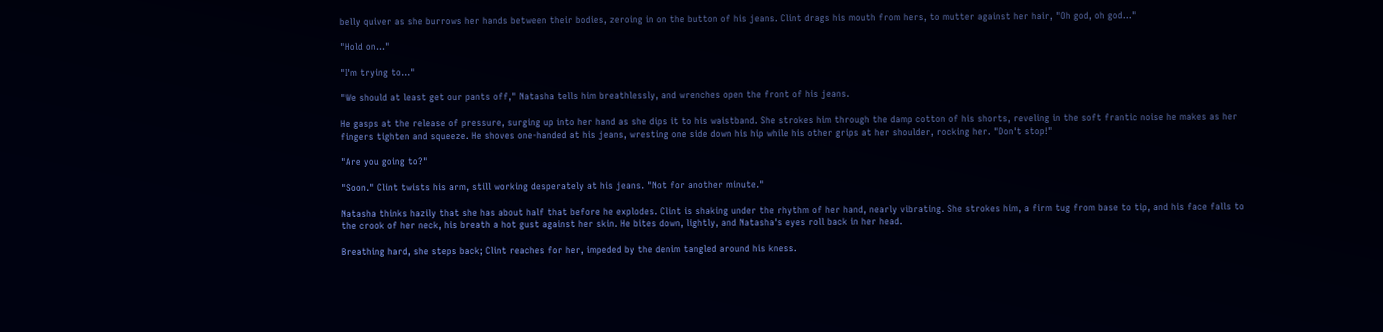belly quiver as she burrows her hands between their bodies, zeroing in on the button of his jeans. Clint drags his mouth from hers, to mutter against her hair, "Oh god, oh god..."

"Hold on..."

"I'm trying to..."

"We should at least get our pants off," Natasha tells him breathlessly, and wrenches open the front of his jeans.

He gasps at the release of pressure, surging up into her hand as she dips it to his waistband. She strokes him through the damp cotton of his shorts, reveling in the soft frantic noise he makes as her fingers tighten and squeeze. He shoves one-handed at his jeans, wresting one side down his hip while his other grips at her shoulder, rocking her. "Don't stop!"

"Are you going to?"

"Soon." Clint twists his arm, still working desperately at his jeans. "Not for another minute."

Natasha thinks hazily that she has about half that before he explodes. Clint is shaking under the rhythm of her hand, nearly vibrating. She strokes him, a firm tug from base to tip, and his face falls to the crook of her neck, his breath a hot gust against her skin. He bites down, lightly, and Natasha's eyes roll back in her head.

Breathing hard, she steps back; Clint reaches for her, impeded by the denim tangled around his kness.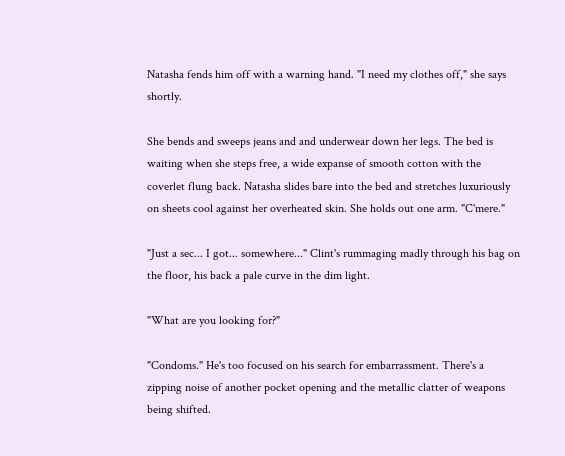Natasha fends him off with a warning hand. "I need my clothes off," she says shortly.

She bends and sweeps jeans and and underwear down her legs. The bed is waiting when she steps free, a wide expanse of smooth cotton with the coverlet flung back. Natasha slides bare into the bed and stretches luxuriously on sheets cool against her overheated skin. She holds out one arm. "C'mere."

"Just a sec... I got... somewhere..." Clint's rummaging madly through his bag on the floor, his back a pale curve in the dim light.

"What are you looking for?"

"Condoms." He's too focused on his search for embarrassment. There's a zipping noise of another pocket opening and the metallic clatter of weapons being shifted.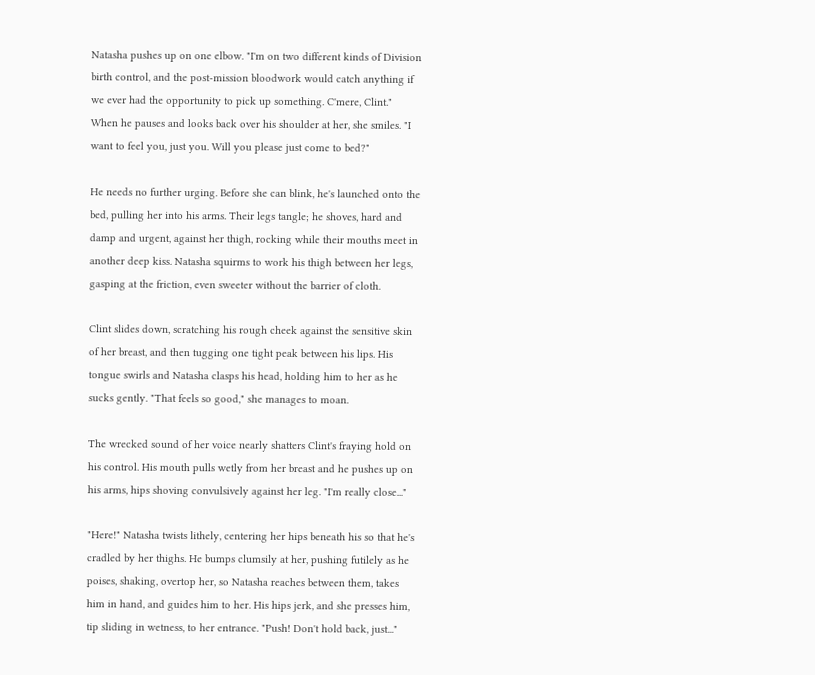Natasha pushes up on one elbow. "I'm on two different kinds of Division birth control, and the post-mission bloodwork would catch anything if we ever had the opportunity to pick up something. C'mere, Clint." When he pauses and looks back over his shoulder at her, she smiles. "I want to feel you, just you. Will you please just come to bed?"

He needs no further urging. Before she can blink, he's launched onto the bed, pulling her into his arms. Their legs tangle; he shoves, hard and damp and urgent, against her thigh, rocking while their mouths meet in another deep kiss. Natasha squirms to work his thigh between her legs, gasping at the friction, even sweeter without the barrier of cloth.

Clint slides down, scratching his rough cheek against the sensitive skin of her breast, and then tugging one tight peak between his lips. His tongue swirls and Natasha clasps his head, holding him to her as he sucks gently. "That feels so good," she manages to moan.

The wrecked sound of her voice nearly shatters Clint's fraying hold on his control. His mouth pulls wetly from her breast and he pushes up on his arms, hips shoving convulsively against her leg. "I'm really close..."

"Here!" Natasha twists lithely, centering her hips beneath his so that he's cradled by her thighs. He bumps clumsily at her, pushing futilely as he poises, shaking, overtop her, so Natasha reaches between them, takes him in hand, and guides him to her. His hips jerk, and she presses him, tip sliding in wetness, to her entrance. "Push! Don't hold back, just..."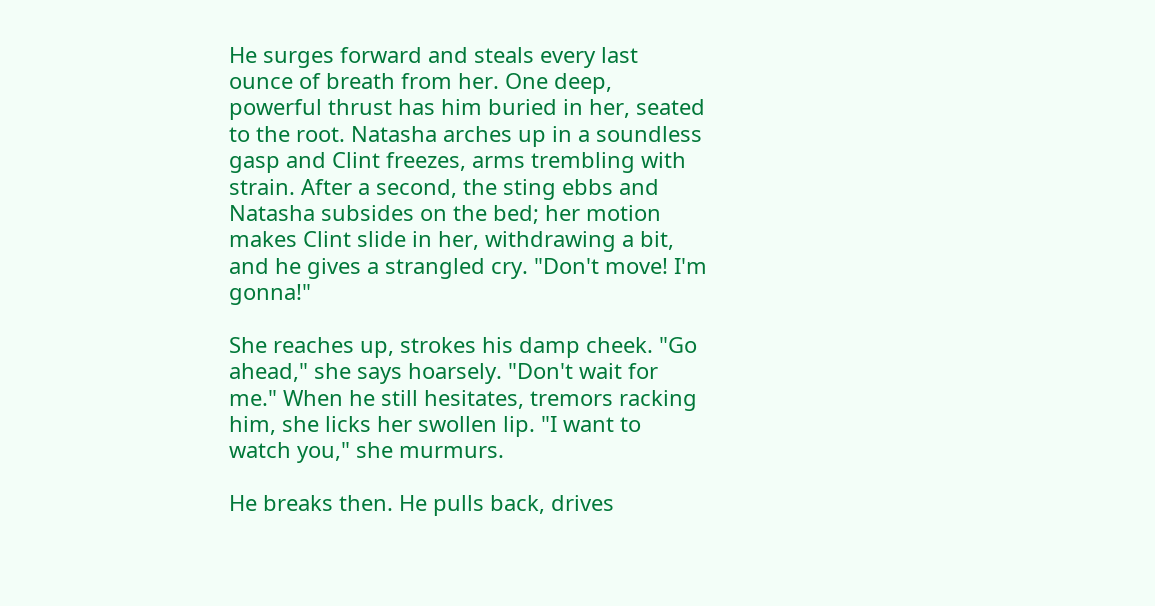He surges forward and steals every last ounce of breath from her. One deep, powerful thrust has him buried in her, seated to the root. Natasha arches up in a soundless gasp and Clint freezes, arms trembling with strain. After a second, the sting ebbs and Natasha subsides on the bed; her motion makes Clint slide in her, withdrawing a bit, and he gives a strangled cry. "Don't move! I'm gonna!"

She reaches up, strokes his damp cheek. "Go ahead," she says hoarsely. "Don't wait for me." When he still hesitates, tremors racking him, she licks her swollen lip. "I want to watch you," she murmurs.

He breaks then. He pulls back, drives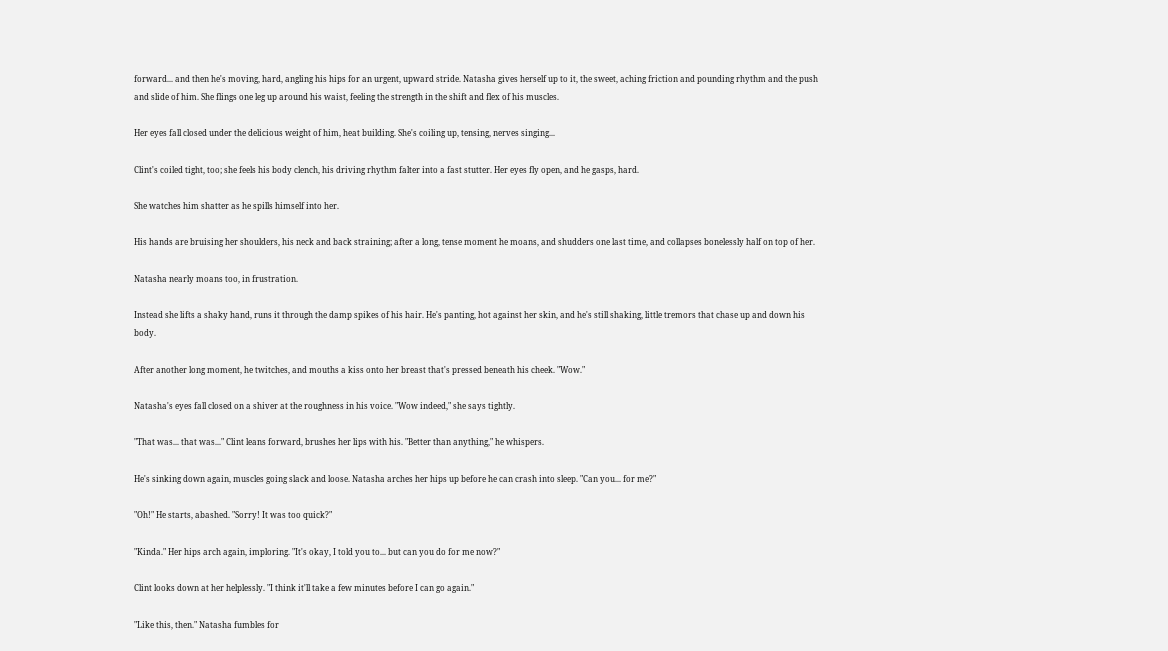forward... and then he's moving, hard, angling his hips for an urgent, upward stride. Natasha gives herself up to it, the sweet, aching friction and pounding rhythm and the push and slide of him. She flings one leg up around his waist, feeling the strength in the shift and flex of his muscles.

Her eyes fall closed under the delicious weight of him, heat building. She's coiling up, tensing, nerves singing...

Clint's coiled tight, too; she feels his body clench, his driving rhythm falter into a fast stutter. Her eyes fly open, and he gasps, hard.

She watches him shatter as he spills himself into her.

His hands are bruising her shoulders, his neck and back straining; after a long, tense moment he moans, and shudders one last time, and collapses bonelessly half on top of her.

Natasha nearly moans too, in frustration.

Instead she lifts a shaky hand, runs it through the damp spikes of his hair. He's panting, hot against her skin, and he's still shaking, little tremors that chase up and down his body.

After another long moment, he twitches, and mouths a kiss onto her breast that's pressed beneath his cheek. "Wow."

Natasha's eyes fall closed on a shiver at the roughness in his voice. "Wow indeed," she says tightly.

"That was... that was..." Clint leans forward, brushes her lips with his. "Better than anything," he whispers.

He's sinking down again, muscles going slack and loose. Natasha arches her hips up before he can crash into sleep. "Can you... for me?"

"Oh!" He starts, abashed. "Sorry! It was too quick?"

"Kinda." Her hips arch again, imploring. "It's okay, I told you to... but can you do for me now?"

Clint looks down at her helplessly. "I think it'll take a few minutes before I can go again."

"Like this, then." Natasha fumbles for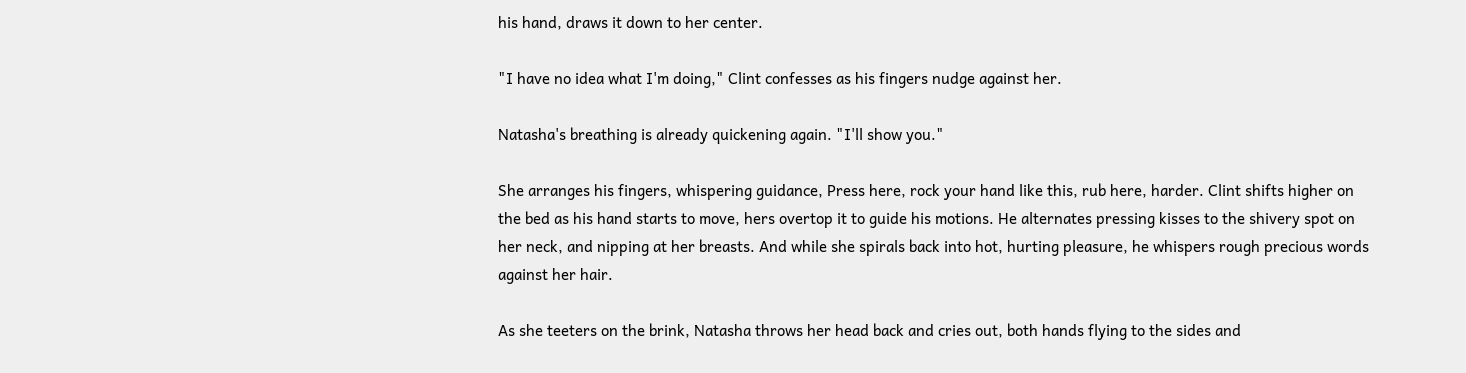his hand, draws it down to her center.

"I have no idea what I'm doing," Clint confesses as his fingers nudge against her.

Natasha's breathing is already quickening again. "I'll show you."

She arranges his fingers, whispering guidance, Press here, rock your hand like this, rub here, harder. Clint shifts higher on the bed as his hand starts to move, hers overtop it to guide his motions. He alternates pressing kisses to the shivery spot on her neck, and nipping at her breasts. And while she spirals back into hot, hurting pleasure, he whispers rough precious words against her hair.

As she teeters on the brink, Natasha throws her head back and cries out, both hands flying to the sides and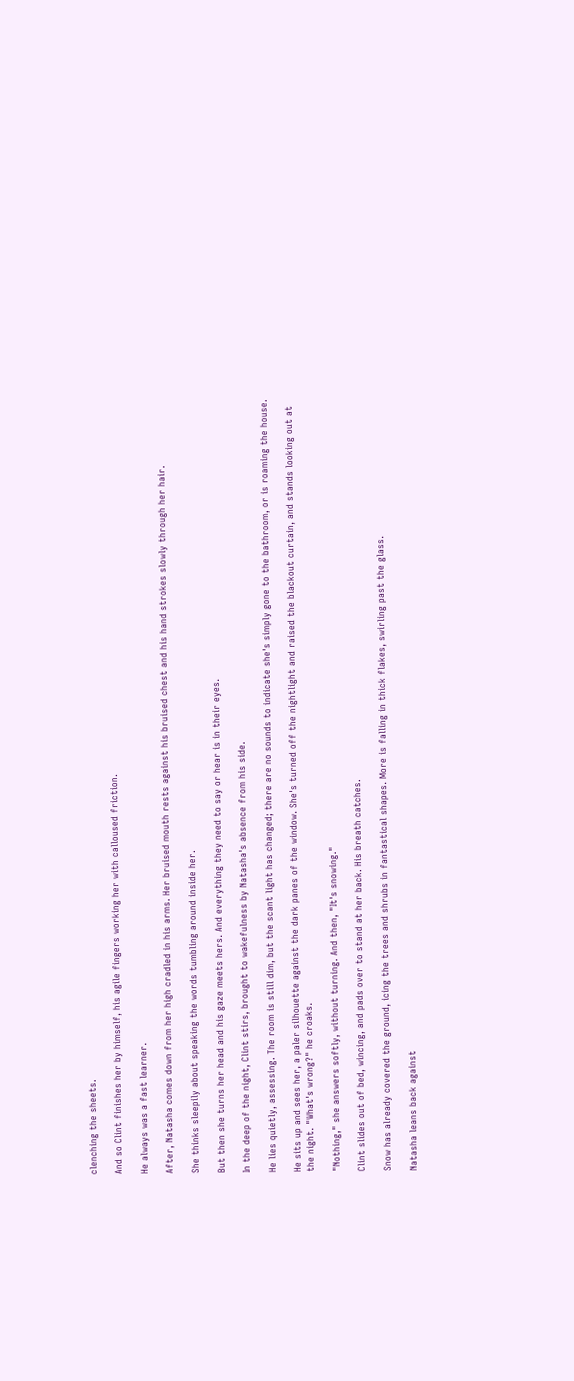clenching the sheets.

And so Clint finishes her by himself, his agile fingers working her with calloused friction.

He always was a fast learner.

After, Natasha comes down from her high cradled in his arms. Her bruised mouth rests against his bruised chest and his hand strokes slowly through her hair.

She thinks sleepily about speaking the words tumbling around inside her.

But then she turns her head and his gaze meets hers. And everything they need to say or hear is in their eyes.

In the deep of the night, Clint stirs, brought to wakefulness by Natasha's absence from his side.

He lies quietly, assessing. The room is still dim, but the scant light has changed; there are no sounds to indicate she's simply gone to the bathroom, or is roaming the house.

He sits up and sees her, a paler silhouette against the dark panes of the window. She's turned off the nightlight and raised the blackout curtain, and stands looking out at the night. "What's wrong?" he croaks.

"Nothing," she answers softly, without turning. And then, "It's snowing."

Clint slides out of bed, wincing, and pads over to stand at her back. His breath catches.

Snow has already covered the ground, icing the trees and shrubs in fantastical shapes. More is falling in thick flakes, swirling past the glass.

Natasha leans back against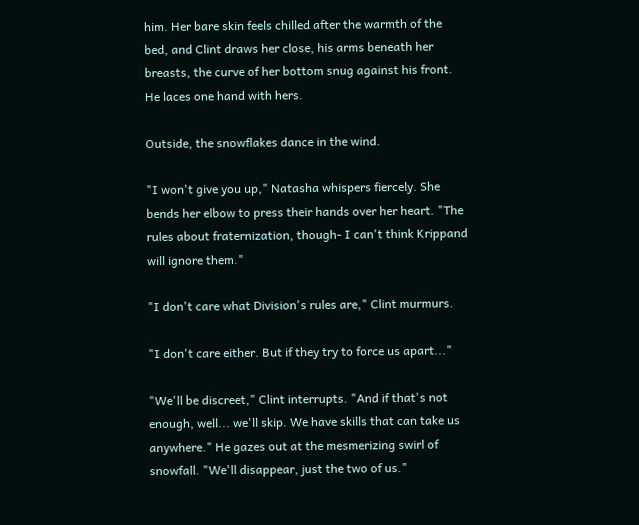him. Her bare skin feels chilled after the warmth of the bed, and Clint draws her close, his arms beneath her breasts, the curve of her bottom snug against his front. He laces one hand with hers.

Outside, the snowflakes dance in the wind.

"I won't give you up," Natasha whispers fiercely. She bends her elbow to press their hands over her heart. "The rules about fraternization, though- I can't think Krippand will ignore them."

"I don't care what Division's rules are," Clint murmurs.

"I don't care either. But if they try to force us apart..."

"We'll be discreet," Clint interrupts. "And if that's not enough, well... we'll skip. We have skills that can take us anywhere." He gazes out at the mesmerizing swirl of snowfall. "We'll disappear, just the two of us."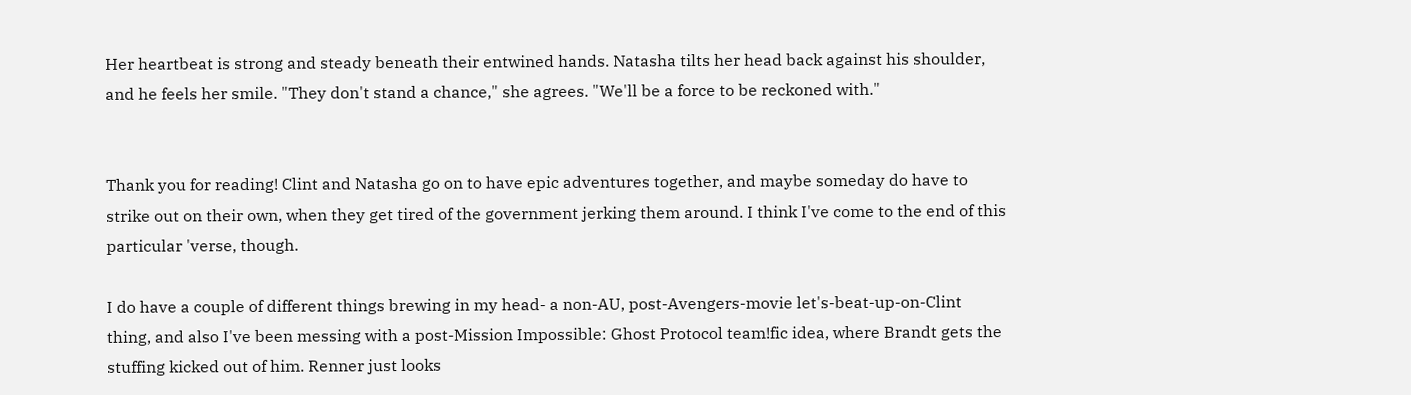Her heartbeat is strong and steady beneath their entwined hands. Natasha tilts her head back against his shoulder, and he feels her smile. "They don't stand a chance," she agrees. "We'll be a force to be reckoned with."


Thank you for reading! Clint and Natasha go on to have epic adventures together, and maybe someday do have to strike out on their own, when they get tired of the government jerking them around. I think I've come to the end of this particular 'verse, though.

I do have a couple of different things brewing in my head- a non-AU, post-Avengers-movie let's-beat-up-on-Clint thing, and also I've been messing with a post-Mission Impossible: Ghost Protocol team!fic idea, where Brandt gets the stuffing kicked out of him. Renner just looks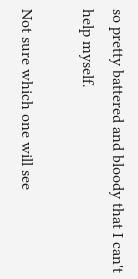so pretty battered and bloody that I can't help myself.

Not sure which one will see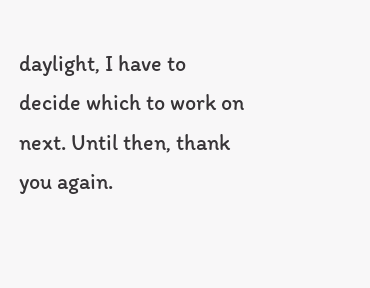daylight, I have to decide which to work on next. Until then, thank you again.